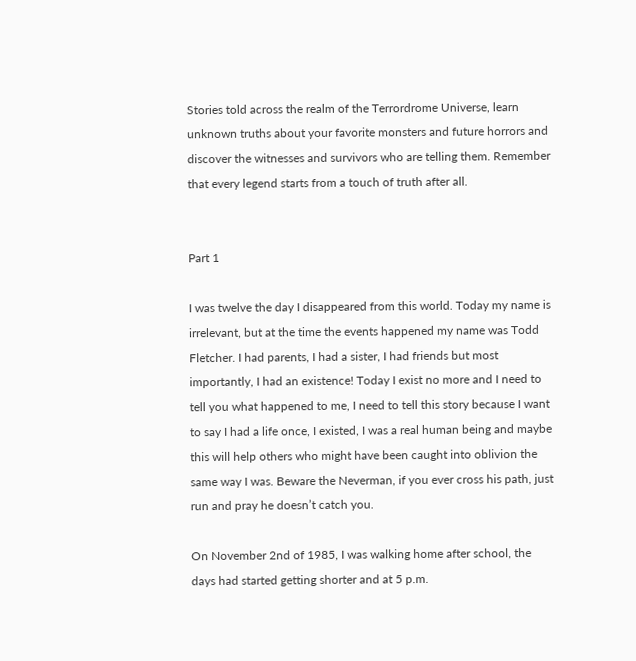Stories told across the realm of the Terrordrome Universe, learn unknown truths about your favorite monsters and future horrors and discover the witnesses and survivors who are telling them. Remember that every legend starts from a touch of truth after all.


Part 1

I was twelve the day I disappeared from this world. Today my name is irrelevant, but at the time the events happened my name was Todd Fletcher. I had parents, I had a sister, I had friends but most importantly, I had an existence! Today I exist no more and I need to tell you what happened to me, I need to tell this story because I want to say I had a life once, I existed, I was a real human being and maybe this will help others who might have been caught into oblivion the same way I was. Beware the Neverman, if you ever cross his path, just run and pray he doesn’t catch you.

On November 2nd of 1985, I was walking home after school, the days had started getting shorter and at 5 p.m.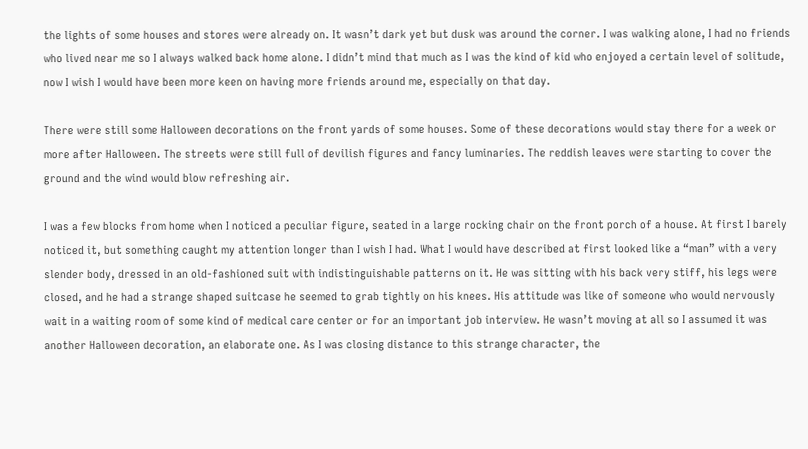the lights of some houses and stores were already on. It wasn’t dark yet but dusk was around the corner. I was walking alone, I had no friends who lived near me so I always walked back home alone. I didn’t mind that much as I was the kind of kid who enjoyed a certain level of solitude, now I wish I would have been more keen on having more friends around me, especially on that day.

There were still some Halloween decorations on the front yards of some houses. Some of these decorations would stay there for a week or more after Halloween. The streets were still full of devilish figures and fancy luminaries. The reddish leaves were starting to cover the ground and the wind would blow refreshing air.

I was a few blocks from home when I noticed a peculiar figure, seated in a large rocking chair on the front porch of a house. At first I barely noticed it, but something caught my attention longer than I wish I had. What I would have described at first looked like a “man” with a very slender body, dressed in an old-fashioned suit with indistinguishable patterns on it. He was sitting with his back very stiff, his legs were closed, and he had a strange shaped suitcase he seemed to grab tightly on his knees. His attitude was like of someone who would nervously wait in a waiting room of some kind of medical care center or for an important job interview. He wasn’t moving at all so I assumed it was another Halloween decoration, an elaborate one. As I was closing distance to this strange character, the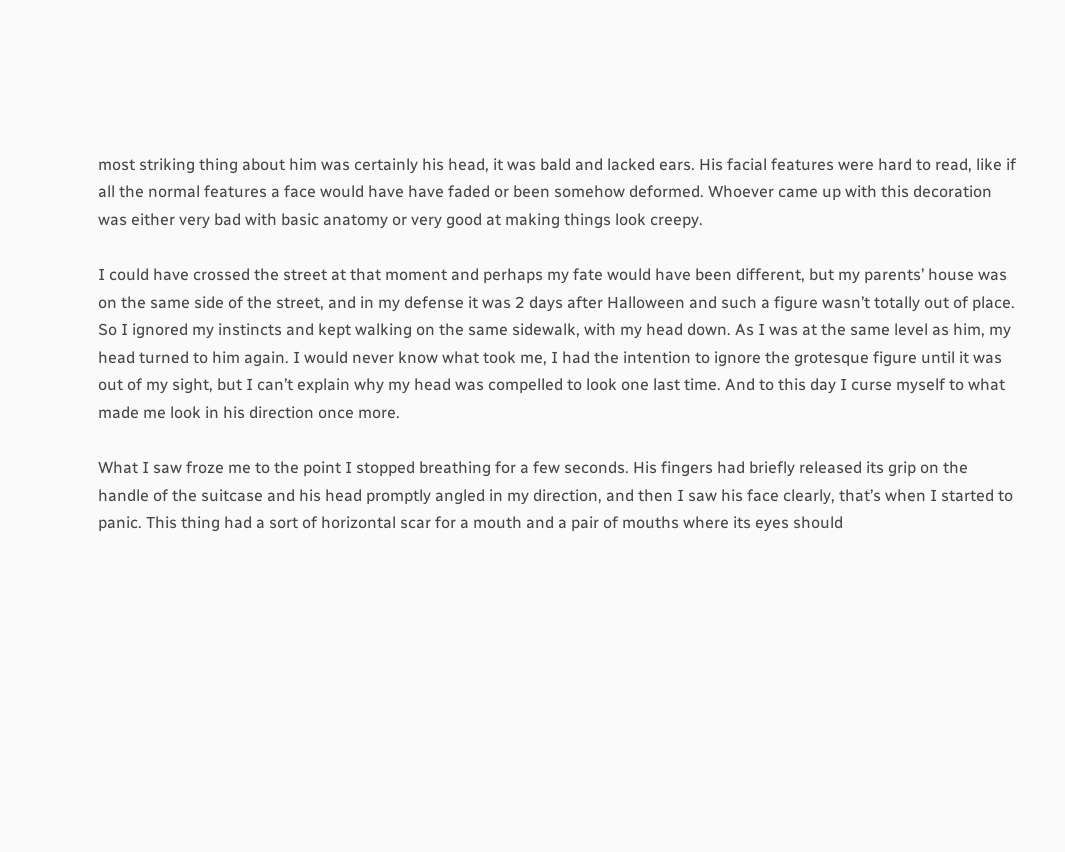most striking thing about him was certainly his head, it was bald and lacked ears. His facial features were hard to read, like if all the normal features a face would have have faded or been somehow deformed. Whoever came up with this decoration was either very bad with basic anatomy or very good at making things look creepy.

I could have crossed the street at that moment and perhaps my fate would have been different, but my parents’ house was on the same side of the street, and in my defense it was 2 days after Halloween and such a figure wasn’t totally out of place. So I ignored my instincts and kept walking on the same sidewalk, with my head down. As I was at the same level as him, my head turned to him again. I would never know what took me, I had the intention to ignore the grotesque figure until it was out of my sight, but I can’t explain why my head was compelled to look one last time. And to this day I curse myself to what made me look in his direction once more.

What I saw froze me to the point I stopped breathing for a few seconds. His fingers had briefly released its grip on the handle of the suitcase and his head promptly angled in my direction, and then I saw his face clearly, that’s when I started to panic. This thing had a sort of horizontal scar for a mouth and a pair of mouths where its eyes should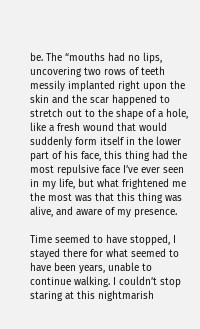be. The “mouths had no lips, uncovering two rows of teeth messily implanted right upon the skin and the scar happened to stretch out to the shape of a hole, like a fresh wound that would suddenly form itself in the lower part of his face, this thing had the most repulsive face I’ve ever seen in my life, but what frightened me the most was that this thing was alive, and aware of my presence.

Time seemed to have stopped, I stayed there for what seemed to have been years, unable to continue walking. I couldn’t stop staring at this nightmarish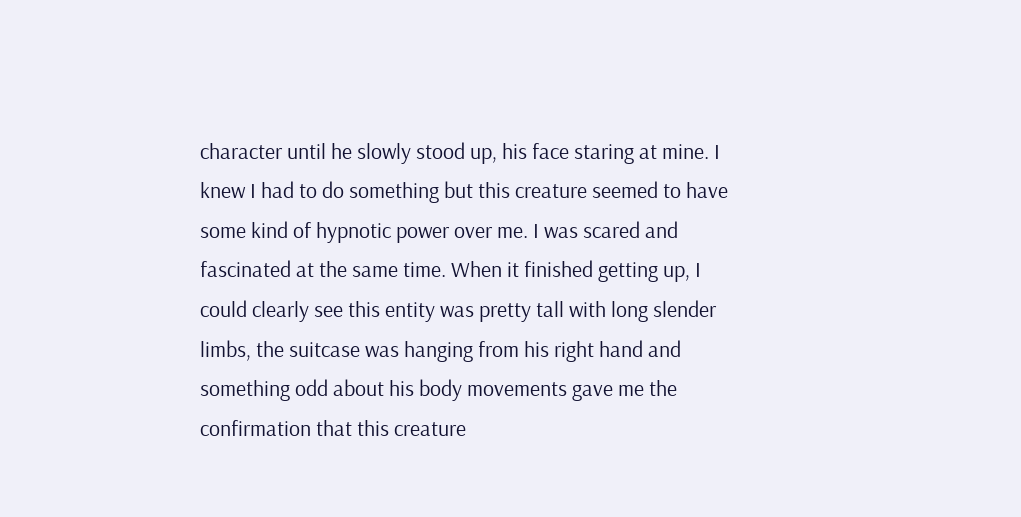character until he slowly stood up, his face staring at mine. I knew I had to do something but this creature seemed to have some kind of hypnotic power over me. I was scared and fascinated at the same time. When it finished getting up, I could clearly see this entity was pretty tall with long slender limbs, the suitcase was hanging from his right hand and something odd about his body movements gave me the confirmation that this creature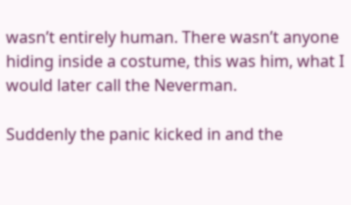wasn’t entirely human. There wasn’t anyone hiding inside a costume, this was him, what I would later call the Neverman.

Suddenly the panic kicked in and the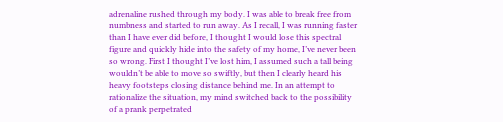adrenaline rushed through my body. I was able to break free from numbness and started to run away. As I recall, I was running faster than I have ever did before, I thought I would lose this spectral figure and quickly hide into the safety of my home, I’ve never been so wrong. First I thought I’ve lost him, I assumed such a tall being wouldn’t be able to move so swiftly, but then I clearly heard his heavy footsteps closing distance behind me. In an attempt to rationalize the situation, my mind switched back to the possibility of a prank perpetrated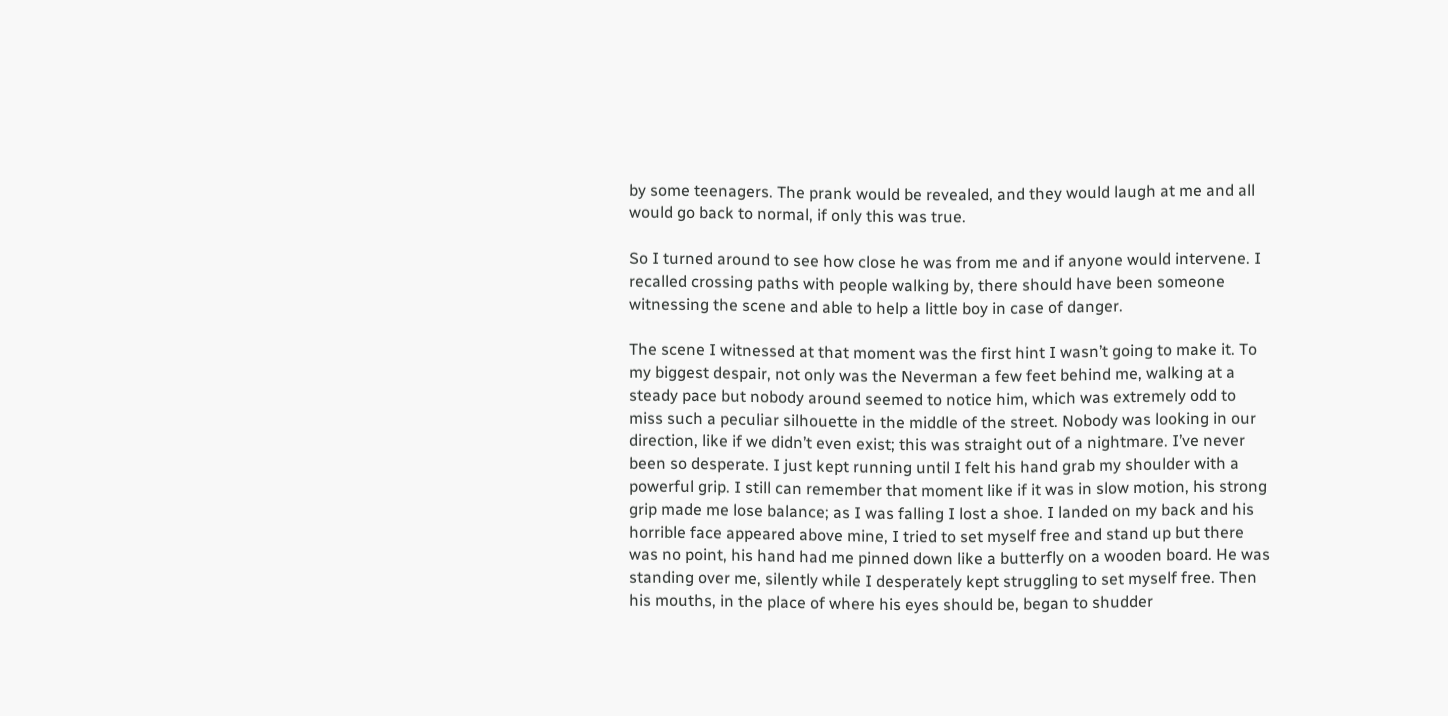by some teenagers. The prank would be revealed, and they would laugh at me and all would go back to normal, if only this was true.

So I turned around to see how close he was from me and if anyone would intervene. I recalled crossing paths with people walking by, there should have been someone witnessing the scene and able to help a little boy in case of danger.

The scene I witnessed at that moment was the first hint I wasn’t going to make it. To my biggest despair, not only was the Neverman a few feet behind me, walking at a steady pace but nobody around seemed to notice him, which was extremely odd to miss such a peculiar silhouette in the middle of the street. Nobody was looking in our direction, like if we didn’t even exist; this was straight out of a nightmare. I’ve never been so desperate. I just kept running until I felt his hand grab my shoulder with a powerful grip. I still can remember that moment like if it was in slow motion, his strong grip made me lose balance; as I was falling I lost a shoe. I landed on my back and his horrible face appeared above mine, I tried to set myself free and stand up but there was no point, his hand had me pinned down like a butterfly on a wooden board. He was standing over me, silently while I desperately kept struggling to set myself free. Then his mouths, in the place of where his eyes should be, began to shudder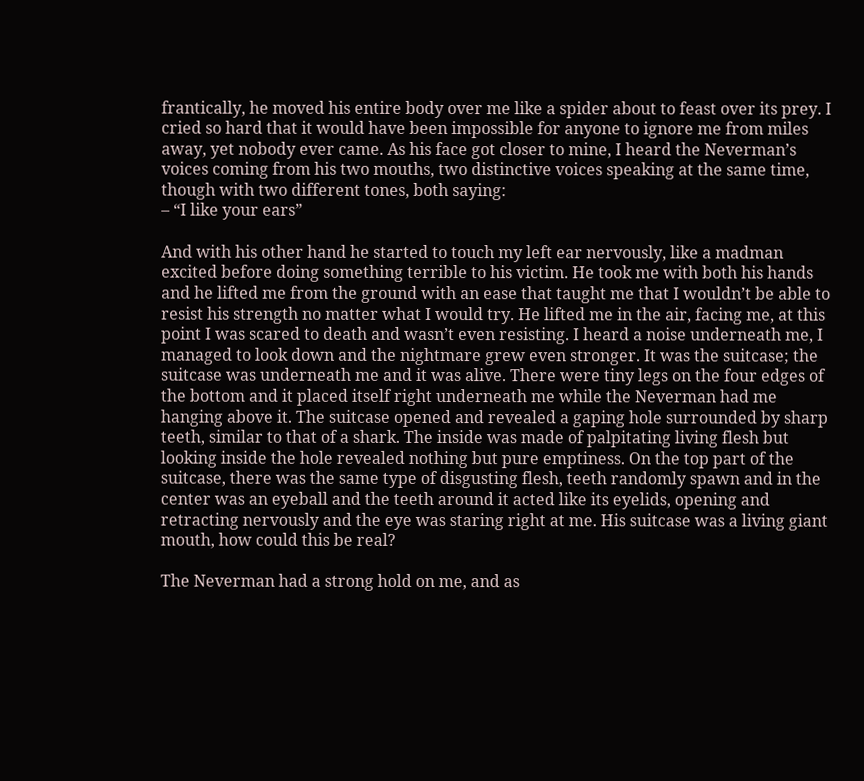frantically, he moved his entire body over me like a spider about to feast over its prey. I cried so hard that it would have been impossible for anyone to ignore me from miles away, yet nobody ever came. As his face got closer to mine, I heard the Neverman’s voices coming from his two mouths, two distinctive voices speaking at the same time, though with two different tones, both saying:
– “I like your ears”

And with his other hand he started to touch my left ear nervously, like a madman excited before doing something terrible to his victim. He took me with both his hands and he lifted me from the ground with an ease that taught me that I wouldn’t be able to resist his strength no matter what I would try. He lifted me in the air, facing me, at this point I was scared to death and wasn’t even resisting. I heard a noise underneath me, I managed to look down and the nightmare grew even stronger. It was the suitcase; the suitcase was underneath me and it was alive. There were tiny legs on the four edges of the bottom and it placed itself right underneath me while the Neverman had me hanging above it. The suitcase opened and revealed a gaping hole surrounded by sharp teeth, similar to that of a shark. The inside was made of palpitating living flesh but looking inside the hole revealed nothing but pure emptiness. On the top part of the suitcase, there was the same type of disgusting flesh, teeth randomly spawn and in the center was an eyeball and the teeth around it acted like its eyelids, opening and retracting nervously and the eye was staring right at me. His suitcase was a living giant mouth, how could this be real?

The Neverman had a strong hold on me, and as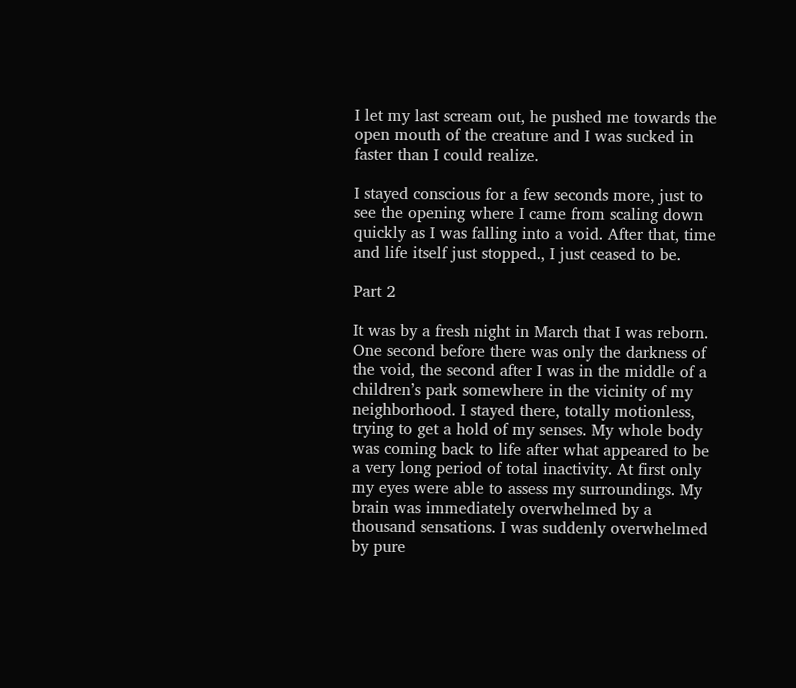I let my last scream out, he pushed me towards the open mouth of the creature and I was sucked in faster than I could realize.

I stayed conscious for a few seconds more, just to see the opening where I came from scaling down quickly as I was falling into a void. After that, time and life itself just stopped., I just ceased to be.

Part 2

It was by a fresh night in March that I was reborn. One second before there was only the darkness of the void, the second after I was in the middle of a children’s park somewhere in the vicinity of my neighborhood. I stayed there, totally motionless, trying to get a hold of my senses. My whole body was coming back to life after what appeared to be a very long period of total inactivity. At first only my eyes were able to assess my surroundings. My brain was immediately overwhelmed by a thousand sensations. I was suddenly overwhelmed by pure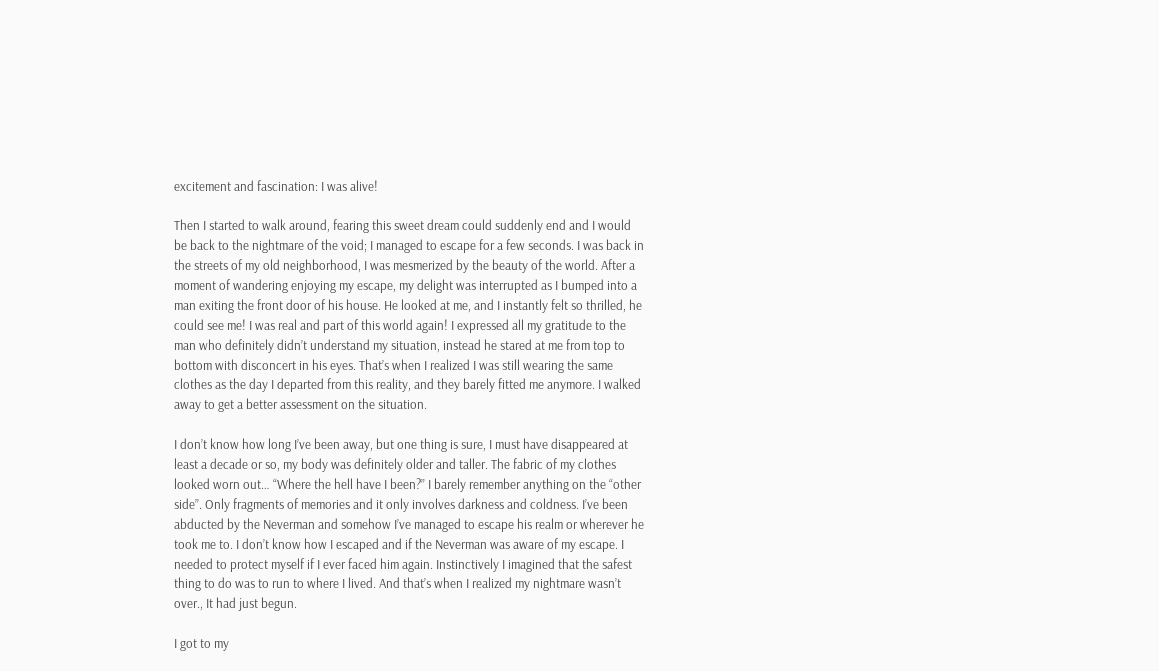excitement and fascination: I was alive!

Then I started to walk around, fearing this sweet dream could suddenly end and I would be back to the nightmare of the void; I managed to escape for a few seconds. I was back in the streets of my old neighborhood, I was mesmerized by the beauty of the world. After a moment of wandering enjoying my escape, my delight was interrupted as I bumped into a man exiting the front door of his house. He looked at me, and I instantly felt so thrilled, he could see me! I was real and part of this world again! I expressed all my gratitude to the man who definitely didn’t understand my situation, instead he stared at me from top to bottom with disconcert in his eyes. That’s when I realized I was still wearing the same clothes as the day I departed from this reality, and they barely fitted me anymore. I walked away to get a better assessment on the situation.

I don’t know how long I’ve been away, but one thing is sure, I must have disappeared at least a decade or so, my body was definitely older and taller. The fabric of my clothes looked worn out… “Where the hell have I been?” I barely remember anything on the “other side”. Only fragments of memories and it only involves darkness and coldness. I’ve been abducted by the Neverman and somehow I’ve managed to escape his realm or wherever he took me to. I don’t know how I escaped and if the Neverman was aware of my escape. I needed to protect myself if I ever faced him again. Instinctively I imagined that the safest thing to do was to run to where I lived. And that’s when I realized my nightmare wasn’t over., It had just begun.

I got to my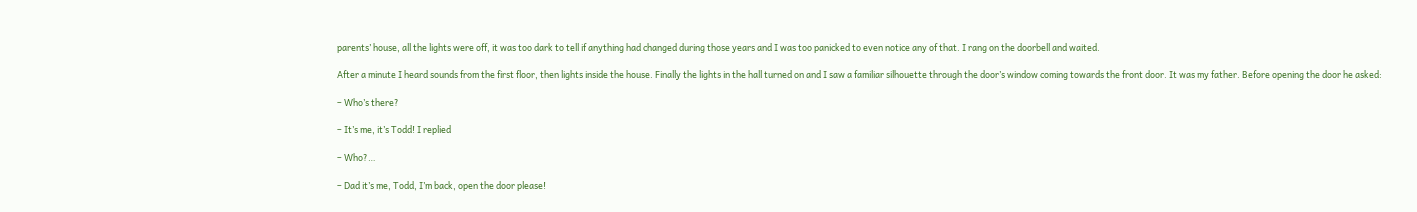parents’ house, all the lights were off, it was too dark to tell if anything had changed during those years and I was too panicked to even notice any of that. I rang on the doorbell and waited.

After a minute I heard sounds from the first floor, then lights inside the house. Finally the lights in the hall turned on and I saw a familiar silhouette through the door’s window coming towards the front door. It was my father. Before opening the door he asked:

– Who’s there?

– It’s me, it’s Todd! I replied

– Who?…

– Dad it’s me, Todd, I’m back, open the door please!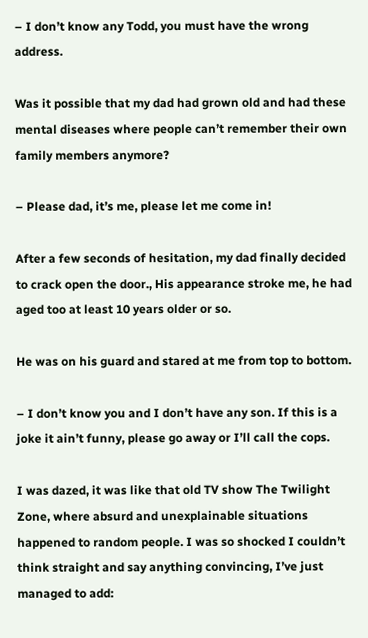– I don’t know any Todd, you must have the wrong address.

Was it possible that my dad had grown old and had these mental diseases where people can’t remember their own family members anymore?

– Please dad, it’s me, please let me come in!

After a few seconds of hesitation, my dad finally decided to crack open the door., His appearance stroke me, he had aged too at least 10 years older or so.

He was on his guard and stared at me from top to bottom.

– I don’t know you and I don’t have any son. If this is a joke it ain’t funny, please go away or I’ll call the cops.

I was dazed, it was like that old TV show The Twilight Zone, where absurd and unexplainable situations happened to random people. I was so shocked I couldn’t think straight and say anything convincing, I’ve just managed to add: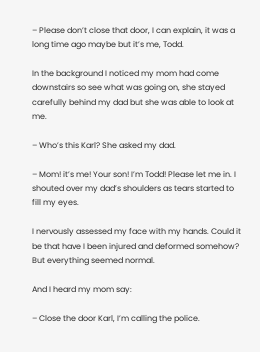– Please don’t close that door, I can explain, it was a long time ago maybe but it’s me, Todd.

In the background I noticed my mom had come downstairs so see what was going on, she stayed carefully behind my dad but she was able to look at me.

– Who’s this Karl? She asked my dad.

– Mom! it’s me! Your son! I’m Todd! Please let me in. I shouted over my dad’s shoulders as tears started to fill my eyes.

I nervously assessed my face with my hands. Could it be that have I been injured and deformed somehow? But everything seemed normal.

And I heard my mom say:

– Close the door Karl, I’m calling the police.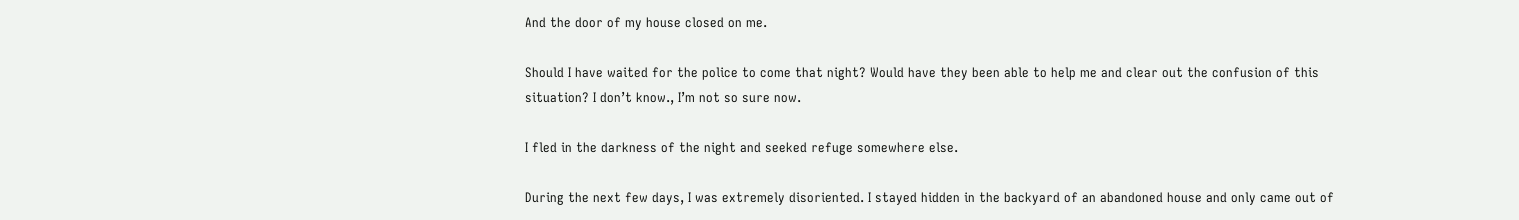And the door of my house closed on me.

Should I have waited for the police to come that night? Would have they been able to help me and clear out the confusion of this situation? I don’t know., I’m not so sure now.

I fled in the darkness of the night and seeked refuge somewhere else.

During the next few days, I was extremely disoriented. I stayed hidden in the backyard of an abandoned house and only came out of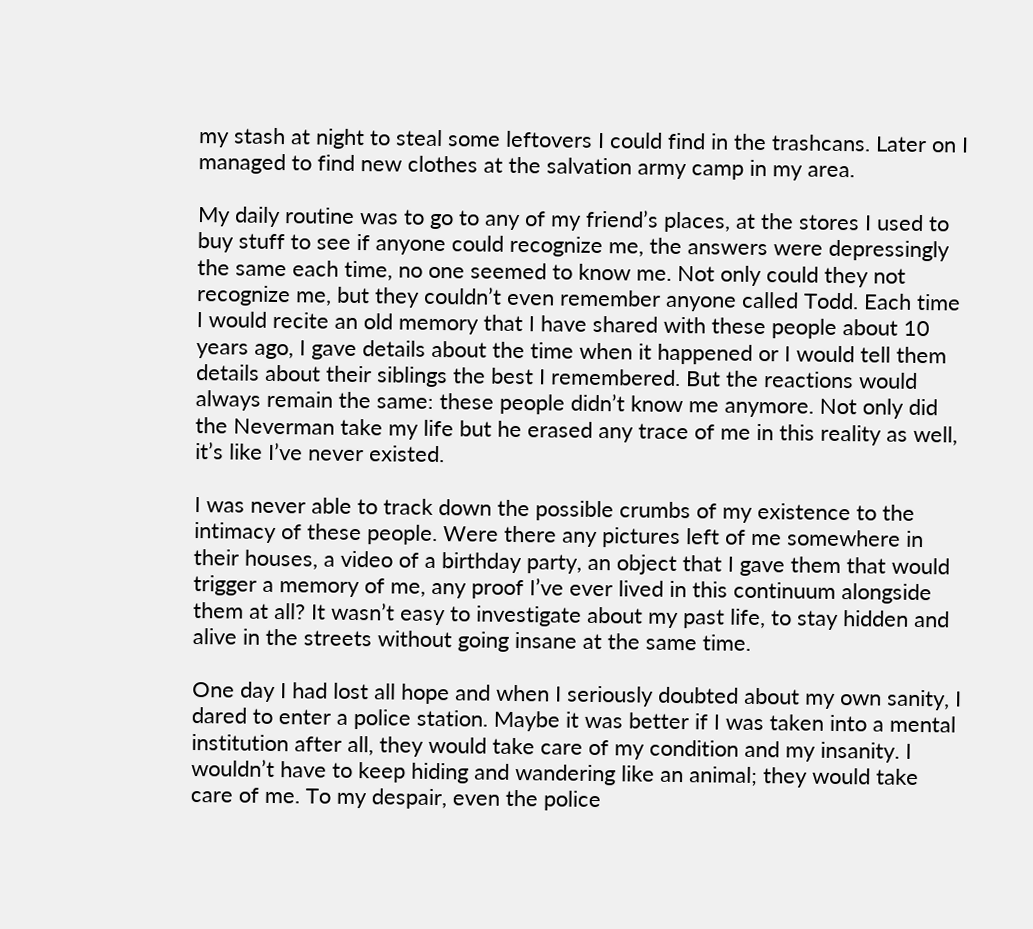my stash at night to steal some leftovers I could find in the trashcans. Later on I managed to find new clothes at the salvation army camp in my area.

My daily routine was to go to any of my friend’s places, at the stores I used to buy stuff to see if anyone could recognize me, the answers were depressingly the same each time, no one seemed to know me. Not only could they not recognize me, but they couldn’t even remember anyone called Todd. Each time I would recite an old memory that I have shared with these people about 10 years ago, I gave details about the time when it happened or I would tell them details about their siblings the best I remembered. But the reactions would always remain the same: these people didn’t know me anymore. Not only did the Neverman take my life but he erased any trace of me in this reality as well, it’s like I’ve never existed.

I was never able to track down the possible crumbs of my existence to the intimacy of these people. Were there any pictures left of me somewhere in their houses, a video of a birthday party, an object that I gave them that would trigger a memory of me, any proof I’ve ever lived in this continuum alongside them at all? It wasn’t easy to investigate about my past life, to stay hidden and alive in the streets without going insane at the same time.

One day I had lost all hope and when I seriously doubted about my own sanity, I dared to enter a police station. Maybe it was better if I was taken into a mental institution after all, they would take care of my condition and my insanity. I wouldn’t have to keep hiding and wandering like an animal; they would take care of me. To my despair, even the police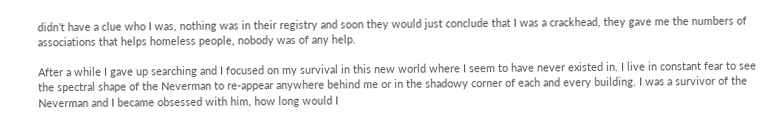didn’t have a clue who I was, nothing was in their registry and soon they would just conclude that I was a crackhead, they gave me the numbers of associations that helps homeless people, nobody was of any help.

After a while I gave up searching and I focused on my survival in this new world where I seem to have never existed in. I live in constant fear to see the spectral shape of the Neverman to re-appear anywhere behind me or in the shadowy corner of each and every building. I was a survivor of the Neverman and I became obsessed with him, how long would I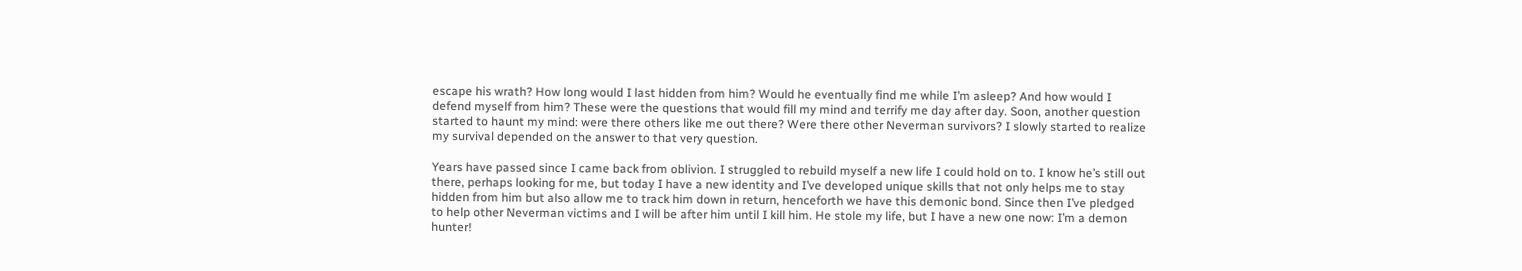escape his wrath? How long would I last hidden from him? Would he eventually find me while I’m asleep? And how would I defend myself from him? These were the questions that would fill my mind and terrify me day after day. Soon, another question started to haunt my mind: were there others like me out there? Were there other Neverman survivors? I slowly started to realize my survival depended on the answer to that very question.

Years have passed since I came back from oblivion. I struggled to rebuild myself a new life I could hold on to. I know he’s still out there, perhaps looking for me, but today I have a new identity and I’ve developed unique skills that not only helps me to stay hidden from him but also allow me to track him down in return, henceforth we have this demonic bond. Since then I’ve pledged to help other Neverman victims and I will be after him until I kill him. He stole my life, but I have a new one now: I’m a demon hunter!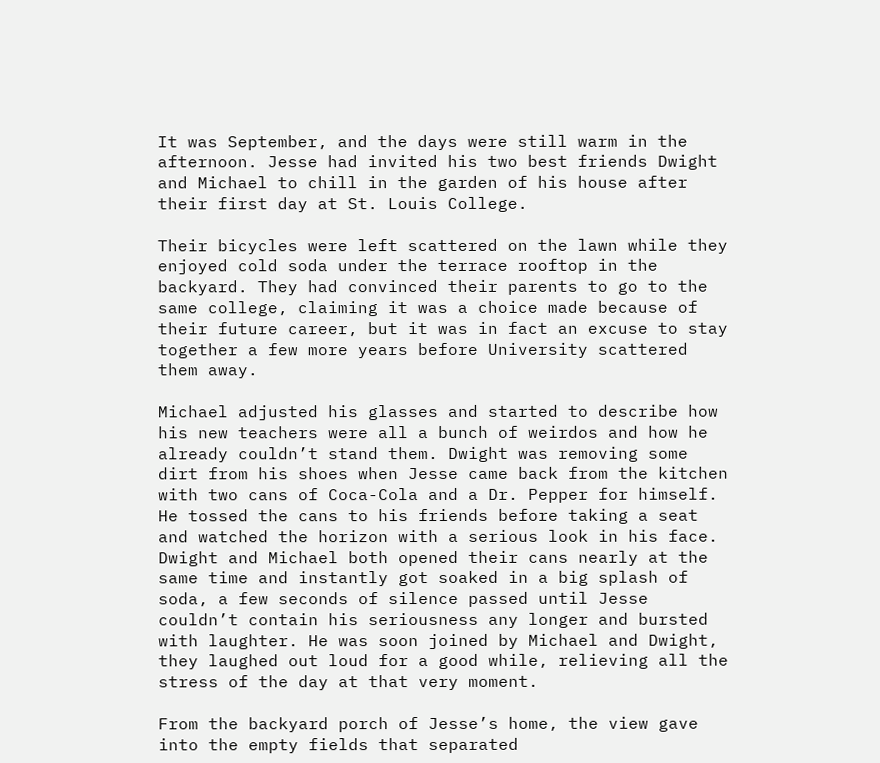It was September, and the days were still warm in the afternoon. Jesse had invited his two best friends Dwight and Michael to chill in the garden of his house after their first day at St. Louis College.

Their bicycles were left scattered on the lawn while they enjoyed cold soda under the terrace rooftop in the backyard. They had convinced their parents to go to the same college, claiming it was a choice made because of their future career, but it was in fact an excuse to stay together a few more years before University scattered them away.

Michael adjusted his glasses and started to describe how his new teachers were all a bunch of weirdos and how he already couldn’t stand them. Dwight was removing some dirt from his shoes when Jesse came back from the kitchen with two cans of Coca-Cola and a Dr. Pepper for himself. He tossed the cans to his friends before taking a seat and watched the horizon with a serious look in his face. Dwight and Michael both opened their cans nearly at the same time and instantly got soaked in a big splash of soda, a few seconds of silence passed until Jesse couldn’t contain his seriousness any longer and bursted with laughter. He was soon joined by Michael and Dwight, they laughed out loud for a good while, relieving all the stress of the day at that very moment.

From the backyard porch of Jesse’s home, the view gave into the empty fields that separated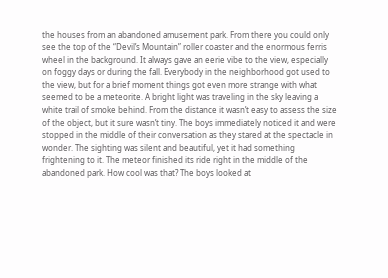the houses from an abandoned amusement park. From there you could only see the top of the “Devil’s Mountain” roller coaster and the enormous ferris wheel in the background. It always gave an eerie vibe to the view, especially on foggy days or during the fall. Everybody in the neighborhood got used to the view, but for a brief moment things got even more strange with what seemed to be a meteorite. A bright light was traveling in the sky leaving a white trail of smoke behind. From the distance it wasn’t easy to assess the size of the object, but it sure wasn’t tiny. The boys immediately noticed it and were stopped in the middle of their conversation as they stared at the spectacle in wonder. The sighting was silent and beautiful, yet it had something frightening to it. The meteor finished its ride right in the middle of the abandoned park. How cool was that? The boys looked at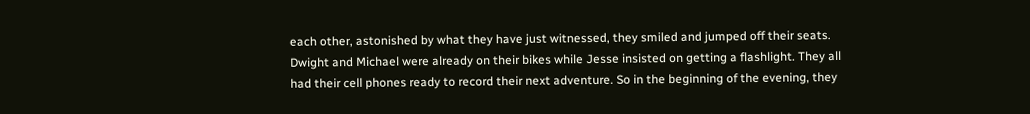each other, astonished by what they have just witnessed, they smiled and jumped off their seats. Dwight and Michael were already on their bikes while Jesse insisted on getting a flashlight. They all had their cell phones ready to record their next adventure. So in the beginning of the evening, they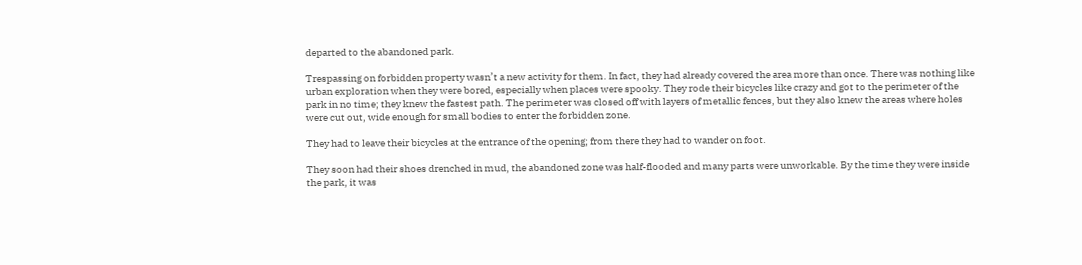departed to the abandoned park.

Trespassing on forbidden property wasn’t a new activity for them. In fact, they had already covered the area more than once. There was nothing like urban exploration when they were bored, especially when places were spooky. They rode their bicycles like crazy and got to the perimeter of the park in no time; they knew the fastest path. The perimeter was closed off with layers of metallic fences, but they also knew the areas where holes were cut out, wide enough for small bodies to enter the forbidden zone.

They had to leave their bicycles at the entrance of the opening; from there they had to wander on foot.

They soon had their shoes drenched in mud, the abandoned zone was half-flooded and many parts were unworkable. By the time they were inside the park, it was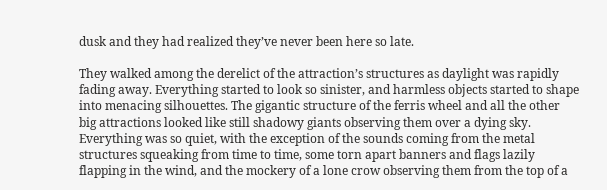dusk and they had realized they’ve never been here so late.

They walked among the derelict of the attraction’s structures as daylight was rapidly fading away. Everything started to look so sinister, and harmless objects started to shape into menacing silhouettes. The gigantic structure of the ferris wheel and all the other big attractions looked like still shadowy giants observing them over a dying sky. Everything was so quiet, with the exception of the sounds coming from the metal structures squeaking from time to time, some torn apart banners and flags lazily flapping in the wind, and the mockery of a lone crow observing them from the top of a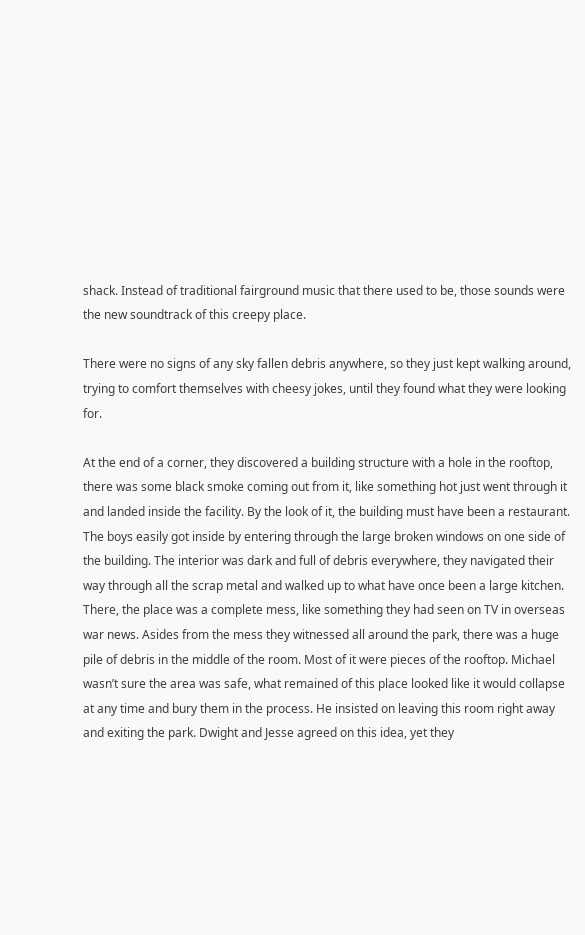shack. Instead of traditional fairground music that there used to be, those sounds were the new soundtrack of this creepy place.

There were no signs of any sky fallen debris anywhere, so they just kept walking around, trying to comfort themselves with cheesy jokes, until they found what they were looking for.

At the end of a corner, they discovered a building structure with a hole in the rooftop, there was some black smoke coming out from it, like something hot just went through it and landed inside the facility. By the look of it, the building must have been a restaurant. The boys easily got inside by entering through the large broken windows on one side of the building. The interior was dark and full of debris everywhere, they navigated their way through all the scrap metal and walked up to what have once been a large kitchen. There, the place was a complete mess, like something they had seen on TV in overseas war news. Asides from the mess they witnessed all around the park, there was a huge pile of debris in the middle of the room. Most of it were pieces of the rooftop. Michael wasn’t sure the area was safe, what remained of this place looked like it would collapse at any time and bury them in the process. He insisted on leaving this room right away and exiting the park. Dwight and Jesse agreed on this idea, yet they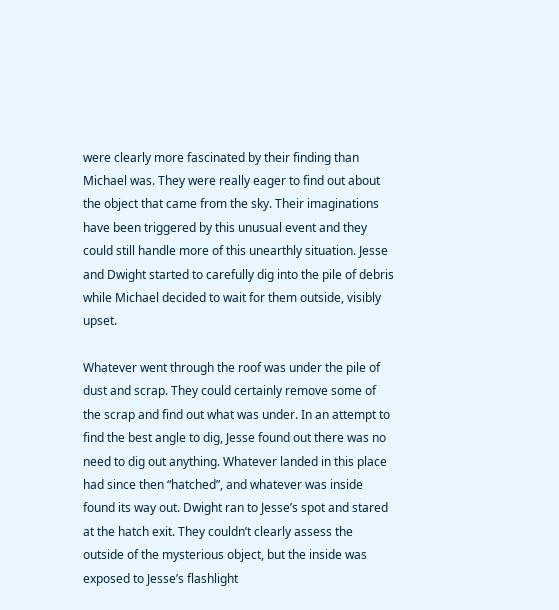were clearly more fascinated by their finding than Michael was. They were really eager to find out about the object that came from the sky. Their imaginations have been triggered by this unusual event and they could still handle more of this unearthly situation. Jesse and Dwight started to carefully dig into the pile of debris while Michael decided to wait for them outside, visibly upset.

Whatever went through the roof was under the pile of dust and scrap. They could certainly remove some of the scrap and find out what was under. In an attempt to find the best angle to dig, Jesse found out there was no need to dig out anything. Whatever landed in this place had since then “hatched”, and whatever was inside found its way out. Dwight ran to Jesse’s spot and stared at the hatch exit. They couldn’t clearly assess the outside of the mysterious object, but the inside was exposed to Jesse’s flashlight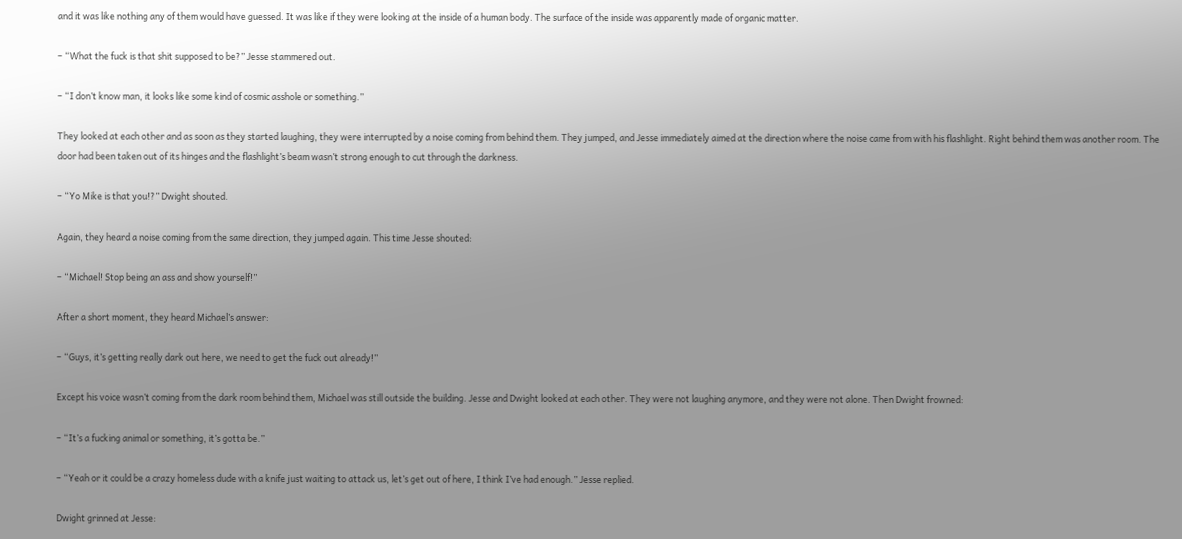and it was like nothing any of them would have guessed. It was like if they were looking at the inside of a human body. The surface of the inside was apparently made of organic matter.

– “What the fuck is that shit supposed to be?” Jesse stammered out.

– “I don’t know man, it looks like some kind of cosmic asshole or something.”

They looked at each other and as soon as they started laughing, they were interrupted by a noise coming from behind them. They jumped, and Jesse immediately aimed at the direction where the noise came from with his flashlight. Right behind them was another room. The door had been taken out of its hinges and the flashlight’s beam wasn’t strong enough to cut through the darkness.

– “Yo Mike is that you!?” Dwight shouted.

Again, they heard a noise coming from the same direction, they jumped again. This time Jesse shouted:

– “Michael! Stop being an ass and show yourself!”

After a short moment, they heard Michael’s answer:

– “Guys, it’s getting really dark out here, we need to get the fuck out already!”

Except his voice wasn’t coming from the dark room behind them, Michael was still outside the building. Jesse and Dwight looked at each other. They were not laughing anymore, and they were not alone. Then Dwight frowned:

– “It’s a fucking animal or something, it’s gotta be.”

– “Yeah or it could be a crazy homeless dude with a knife just waiting to attack us, let’s get out of here, I think I’ve had enough.” Jesse replied.

Dwight grinned at Jesse: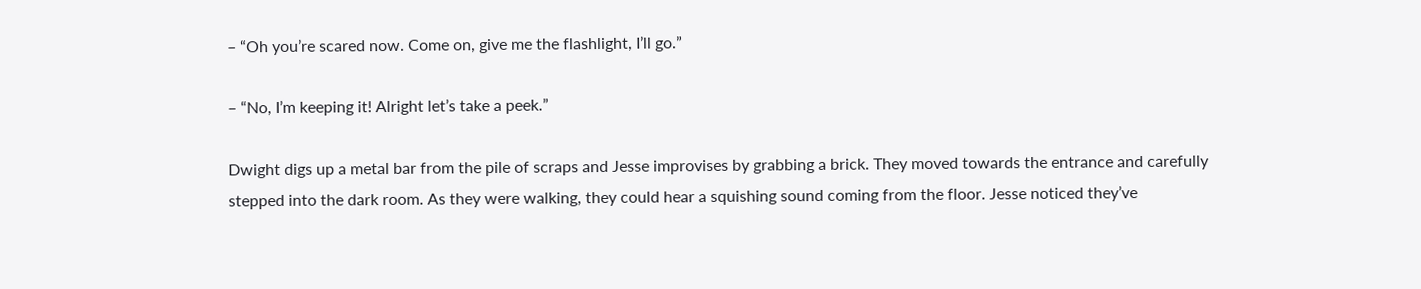– “Oh you’re scared now. Come on, give me the flashlight, I’ll go.”

– “No, I’m keeping it! Alright let’s take a peek.”

Dwight digs up a metal bar from the pile of scraps and Jesse improvises by grabbing a brick. They moved towards the entrance and carefully stepped into the dark room. As they were walking, they could hear a squishing sound coming from the floor. Jesse noticed they’ve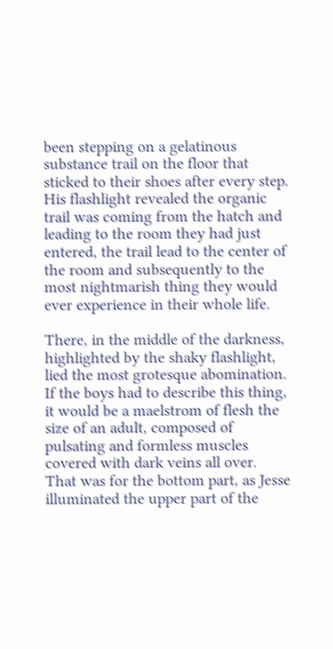been stepping on a gelatinous substance trail on the floor that sticked to their shoes after every step. His flashlight revealed the organic trail was coming from the hatch and leading to the room they had just entered, the trail lead to the center of the room and subsequently to the most nightmarish thing they would ever experience in their whole life.

There, in the middle of the darkness, highlighted by the shaky flashlight, lied the most grotesque abomination. If the boys had to describe this thing, it would be a maelstrom of flesh the size of an adult, composed of pulsating and formless muscles covered with dark veins all over. That was for the bottom part, as Jesse illuminated the upper part of the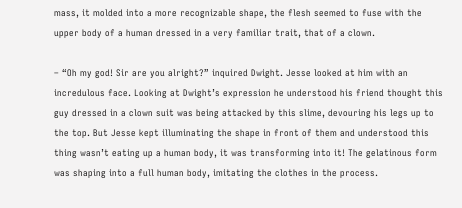mass, it molded into a more recognizable shape, the flesh seemed to fuse with the upper body of a human dressed in a very familiar trait, that of a clown.

– “Oh my god! Sir are you alright?” inquired Dwight. Jesse looked at him with an incredulous face. Looking at Dwight’s expression he understood his friend thought this guy dressed in a clown suit was being attacked by this slime, devouring his legs up to the top. But Jesse kept illuminating the shape in front of them and understood this thing wasn’t eating up a human body, it was transforming into it! The gelatinous form was shaping into a full human body, imitating the clothes in the process.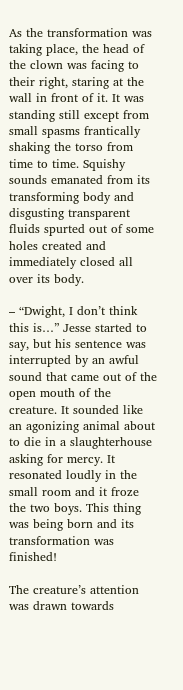As the transformation was taking place, the head of the clown was facing to their right, staring at the wall in front of it. It was standing still except from small spasms frantically shaking the torso from time to time. Squishy sounds emanated from its transforming body and disgusting transparent fluids spurted out of some holes created and immediately closed all over its body.

– “Dwight, I don’t think this is…” Jesse started to say, but his sentence was interrupted by an awful sound that came out of the open mouth of the creature. It sounded like an agonizing animal about to die in a slaughterhouse asking for mercy. It resonated loudly in the small room and it froze the two boys. This thing was being born and its transformation was finished!

The creature’s attention was drawn towards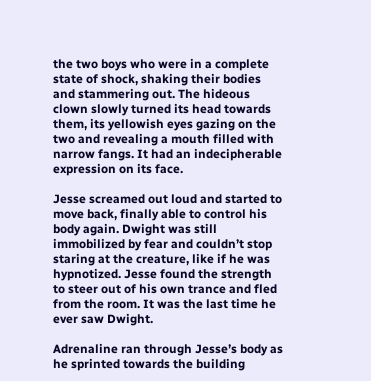the two boys who were in a complete state of shock, shaking their bodies and stammering out. The hideous clown slowly turned its head towards them, its yellowish eyes gazing on the two and revealing a mouth filled with narrow fangs. It had an indecipherable expression on its face.

Jesse screamed out loud and started to move back, finally able to control his body again. Dwight was still immobilized by fear and couldn’t stop staring at the creature, like if he was hypnotized. Jesse found the strength to steer out of his own trance and fled from the room. It was the last time he ever saw Dwight.

Adrenaline ran through Jesse’s body as he sprinted towards the building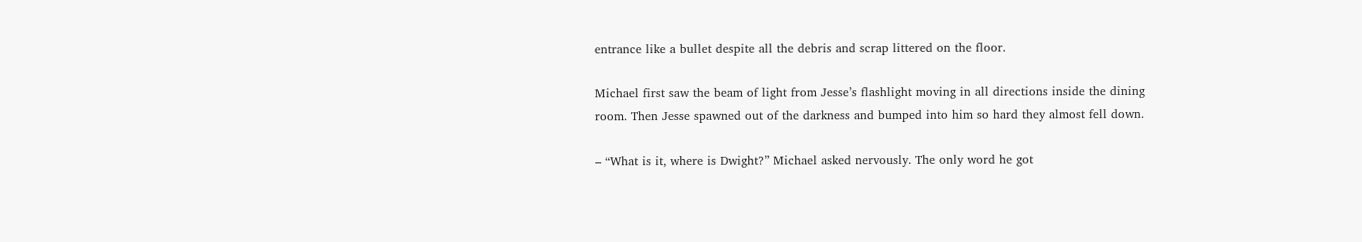entrance like a bullet despite all the debris and scrap littered on the floor.

Michael first saw the beam of light from Jesse’s flashlight moving in all directions inside the dining room. Then Jesse spawned out of the darkness and bumped into him so hard they almost fell down.

– “What is it, where is Dwight?” Michael asked nervously. The only word he got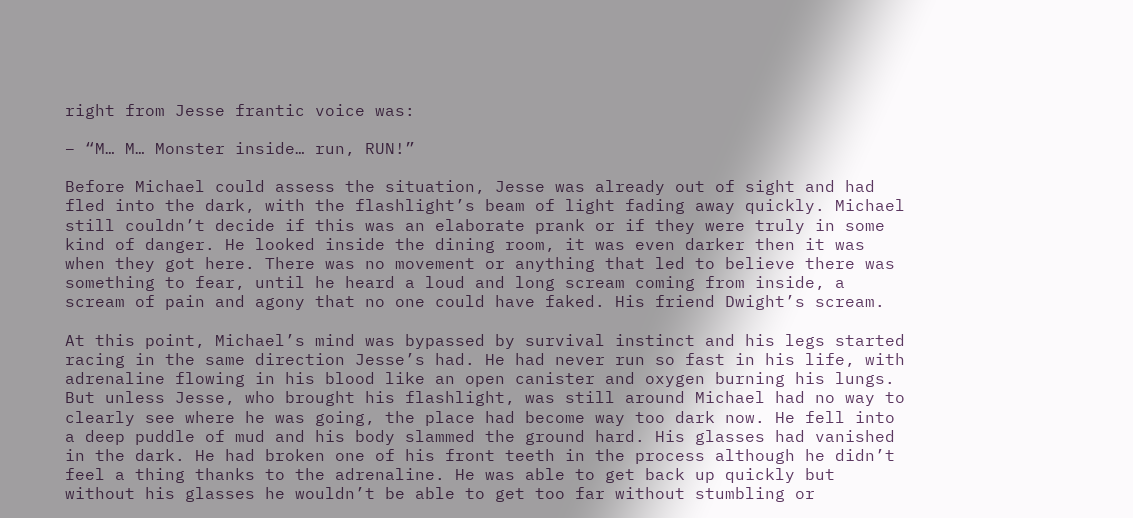right from Jesse frantic voice was:

– “M… M… Monster inside… run, RUN!”

Before Michael could assess the situation, Jesse was already out of sight and had fled into the dark, with the flashlight’s beam of light fading away quickly. Michael still couldn’t decide if this was an elaborate prank or if they were truly in some kind of danger. He looked inside the dining room, it was even darker then it was when they got here. There was no movement or anything that led to believe there was something to fear, until he heard a loud and long scream coming from inside, a scream of pain and agony that no one could have faked. His friend Dwight’s scream.

At this point, Michael’s mind was bypassed by survival instinct and his legs started racing in the same direction Jesse’s had. He had never run so fast in his life, with adrenaline flowing in his blood like an open canister and oxygen burning his lungs. But unless Jesse, who brought his flashlight, was still around Michael had no way to clearly see where he was going, the place had become way too dark now. He fell into a deep puddle of mud and his body slammed the ground hard. His glasses had vanished in the dark. He had broken one of his front teeth in the process although he didn’t feel a thing thanks to the adrenaline. He was able to get back up quickly but without his glasses he wouldn’t be able to get too far without stumbling or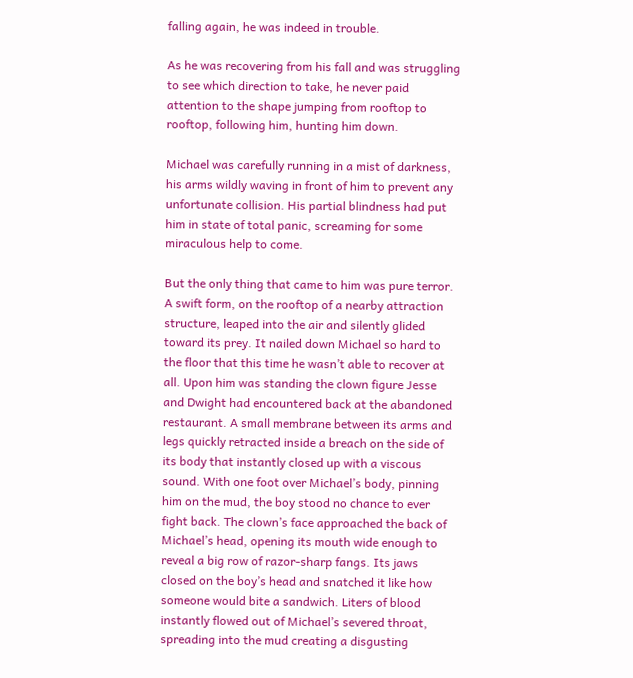falling again, he was indeed in trouble.

As he was recovering from his fall and was struggling to see which direction to take, he never paid attention to the shape jumping from rooftop to rooftop, following him, hunting him down.

Michael was carefully running in a mist of darkness, his arms wildly waving in front of him to prevent any unfortunate collision. His partial blindness had put him in state of total panic, screaming for some miraculous help to come.

But the only thing that came to him was pure terror. A swift form, on the rooftop of a nearby attraction structure, leaped into the air and silently glided toward its prey. It nailed down Michael so hard to the floor that this time he wasn’t able to recover at all. Upon him was standing the clown figure Jesse and Dwight had encountered back at the abandoned restaurant. A small membrane between its arms and legs quickly retracted inside a breach on the side of its body that instantly closed up with a viscous sound. With one foot over Michael’s body, pinning him on the mud, the boy stood no chance to ever fight back. The clown’s face approached the back of Michael’s head, opening its mouth wide enough to reveal a big row of razor-sharp fangs. Its jaws closed on the boy’s head and snatched it like how someone would bite a sandwich. Liters of blood instantly flowed out of Michael’s severed throat, spreading into the mud creating a disgusting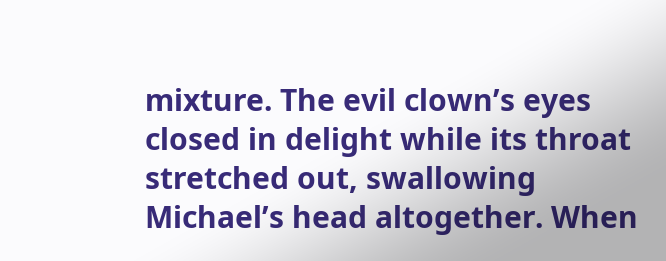mixture. The evil clown’s eyes closed in delight while its throat stretched out, swallowing Michael’s head altogether. When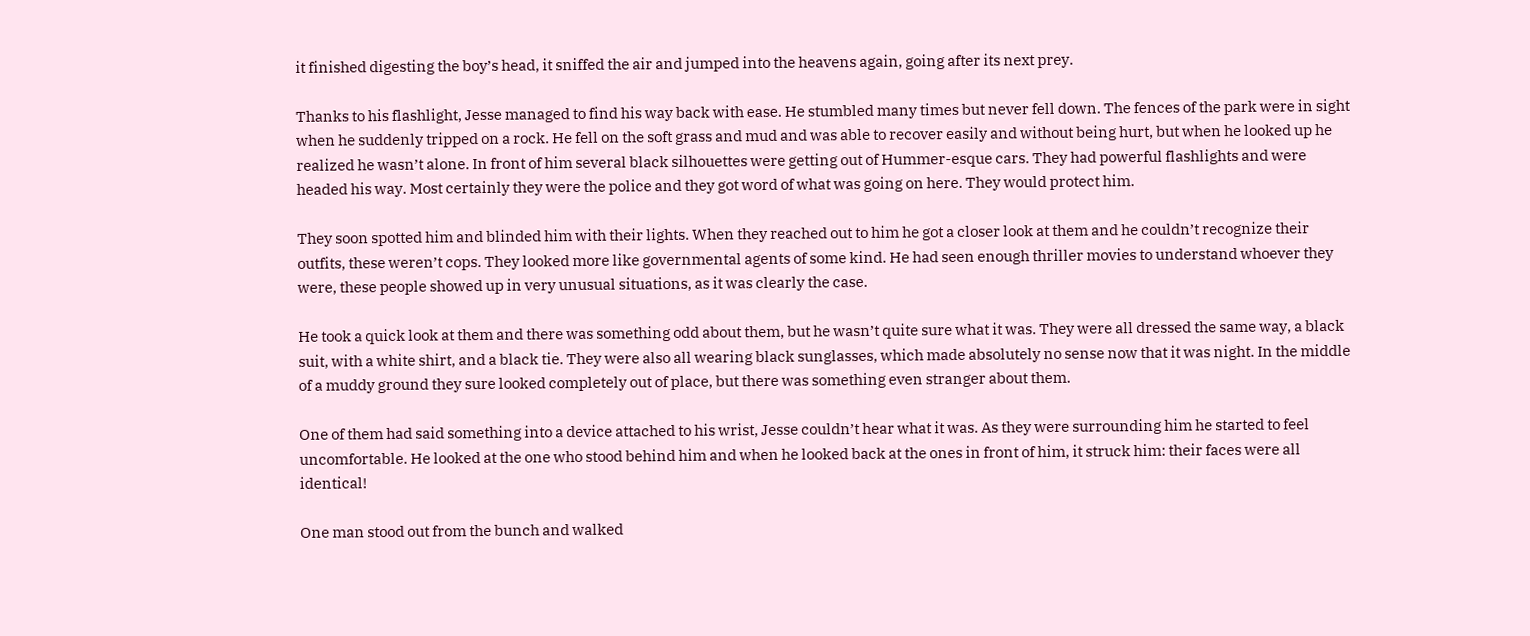it finished digesting the boy’s head, it sniffed the air and jumped into the heavens again, going after its next prey.

Thanks to his flashlight, Jesse managed to find his way back with ease. He stumbled many times but never fell down. The fences of the park were in sight when he suddenly tripped on a rock. He fell on the soft grass and mud and was able to recover easily and without being hurt, but when he looked up he realized he wasn’t alone. In front of him several black silhouettes were getting out of Hummer-esque cars. They had powerful flashlights and were headed his way. Most certainly they were the police and they got word of what was going on here. They would protect him.

They soon spotted him and blinded him with their lights. When they reached out to him he got a closer look at them and he couldn’t recognize their outfits, these weren’t cops. They looked more like governmental agents of some kind. He had seen enough thriller movies to understand whoever they were, these people showed up in very unusual situations, as it was clearly the case.

He took a quick look at them and there was something odd about them, but he wasn’t quite sure what it was. They were all dressed the same way, a black suit, with a white shirt, and a black tie. They were also all wearing black sunglasses, which made absolutely no sense now that it was night. In the middle of a muddy ground they sure looked completely out of place, but there was something even stranger about them.

One of them had said something into a device attached to his wrist, Jesse couldn’t hear what it was. As they were surrounding him he started to feel uncomfortable. He looked at the one who stood behind him and when he looked back at the ones in front of him, it struck him: their faces were all identical!

One man stood out from the bunch and walked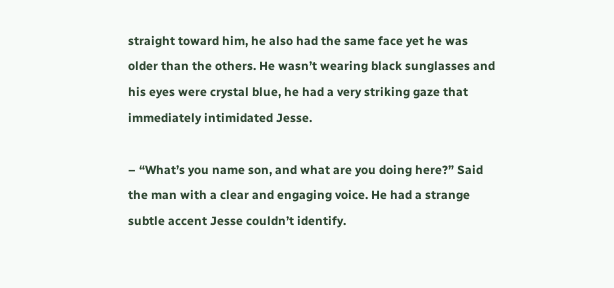straight toward him, he also had the same face yet he was older than the others. He wasn’t wearing black sunglasses and his eyes were crystal blue, he had a very striking gaze that immediately intimidated Jesse.

– “What’s you name son, and what are you doing here?” Said the man with a clear and engaging voice. He had a strange subtle accent Jesse couldn’t identify.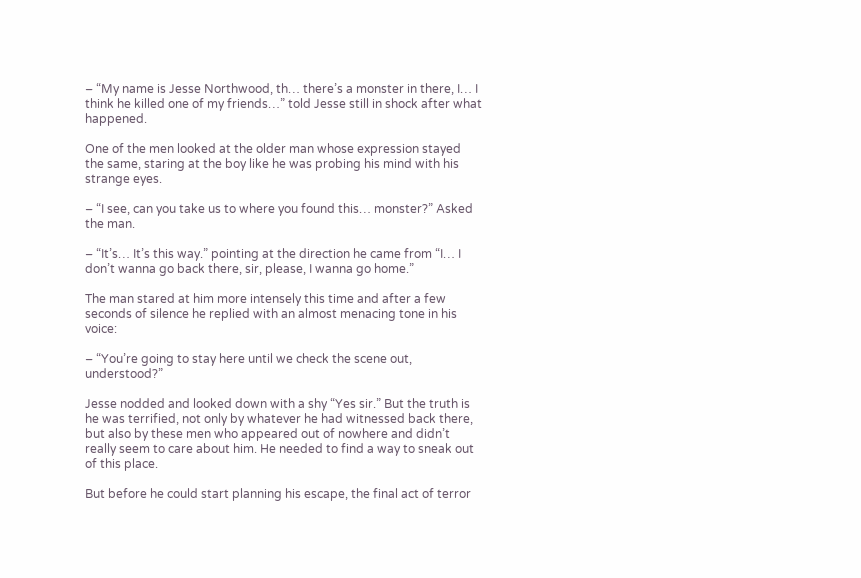– “My name is Jesse Northwood, th… there’s a monster in there, I… I think he killed one of my friends…” told Jesse still in shock after what happened.

One of the men looked at the older man whose expression stayed the same, staring at the boy like he was probing his mind with his strange eyes.

– “I see, can you take us to where you found this… monster?” Asked the man.

– “It’s… It’s this way.” pointing at the direction he came from “I… I don’t wanna go back there, sir, please, I wanna go home.”

The man stared at him more intensely this time and after a few seconds of silence he replied with an almost menacing tone in his voice:

– “You’re going to stay here until we check the scene out, understood?”

Jesse nodded and looked down with a shy “Yes sir.” But the truth is he was terrified, not only by whatever he had witnessed back there, but also by these men who appeared out of nowhere and didn’t really seem to care about him. He needed to find a way to sneak out of this place.

But before he could start planning his escape, the final act of terror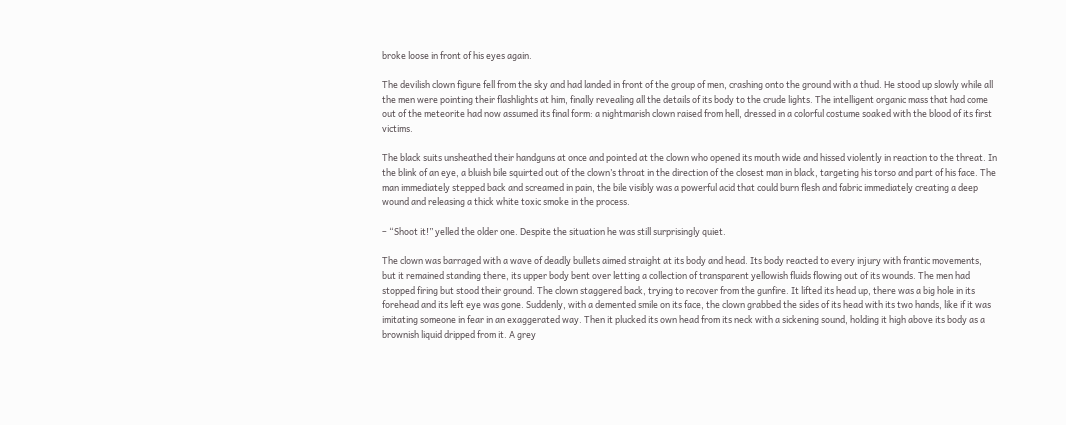broke loose in front of his eyes again.

The devilish clown figure fell from the sky and had landed in front of the group of men, crashing onto the ground with a thud. He stood up slowly while all the men were pointing their flashlights at him, finally revealing all the details of its body to the crude lights. The intelligent organic mass that had come out of the meteorite had now assumed its final form: a nightmarish clown raised from hell, dressed in a colorful costume soaked with the blood of its first victims.

The black suits unsheathed their handguns at once and pointed at the clown who opened its mouth wide and hissed violently in reaction to the threat. In the blink of an eye, a bluish bile squirted out of the clown’s throat in the direction of the closest man in black, targeting his torso and part of his face. The man immediately stepped back and screamed in pain, the bile visibly was a powerful acid that could burn flesh and fabric immediately creating a deep wound and releasing a thick white toxic smoke in the process.

– “Shoot it!” yelled the older one. Despite the situation he was still surprisingly quiet.

The clown was barraged with a wave of deadly bullets aimed straight at its body and head. Its body reacted to every injury with frantic movements, but it remained standing there, its upper body bent over letting a collection of transparent yellowish fluids flowing out of its wounds. The men had stopped firing but stood their ground. The clown staggered back, trying to recover from the gunfire. It lifted its head up, there was a big hole in its forehead and its left eye was gone. Suddenly, with a demented smile on its face, the clown grabbed the sides of its head with its two hands, like if it was imitating someone in fear in an exaggerated way. Then it plucked its own head from its neck with a sickening sound, holding it high above its body as a brownish liquid dripped from it. A grey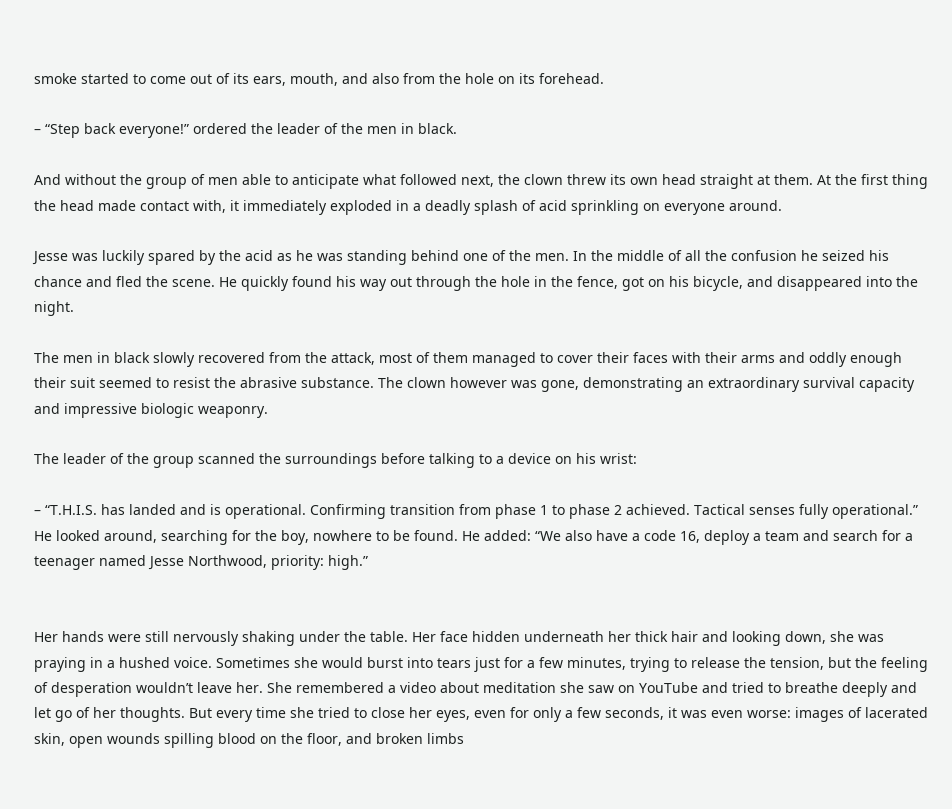smoke started to come out of its ears, mouth, and also from the hole on its forehead.

– “Step back everyone!” ordered the leader of the men in black.

And without the group of men able to anticipate what followed next, the clown threw its own head straight at them. At the first thing the head made contact with, it immediately exploded in a deadly splash of acid sprinkling on everyone around.

Jesse was luckily spared by the acid as he was standing behind one of the men. In the middle of all the confusion he seized his chance and fled the scene. He quickly found his way out through the hole in the fence, got on his bicycle, and disappeared into the night.

The men in black slowly recovered from the attack, most of them managed to cover their faces with their arms and oddly enough their suit seemed to resist the abrasive substance. The clown however was gone, demonstrating an extraordinary survival capacity and impressive biologic weaponry.

The leader of the group scanned the surroundings before talking to a device on his wrist:

– “T.H.I.S. has landed and is operational. Confirming transition from phase 1 to phase 2 achieved. Tactical senses fully operational.” He looked around, searching for the boy, nowhere to be found. He added: “We also have a code 16, deploy a team and search for a teenager named Jesse Northwood, priority: high.”


Her hands were still nervously shaking under the table. Her face hidden underneath her thick hair and looking down, she was praying in a hushed voice. Sometimes she would burst into tears just for a few minutes, trying to release the tension, but the feeling of desperation wouldn’t leave her. She remembered a video about meditation she saw on YouTube and tried to breathe deeply and let go of her thoughts. But every time she tried to close her eyes, even for only a few seconds, it was even worse: images of lacerated skin, open wounds spilling blood on the floor, and broken limbs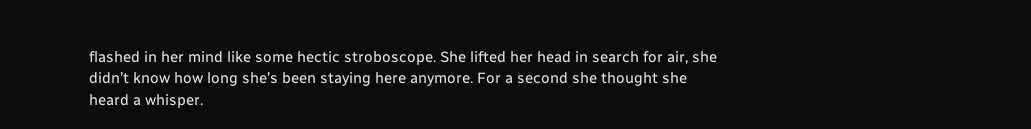flashed in her mind like some hectic stroboscope. She lifted her head in search for air, she didn’t know how long she’s been staying here anymore. For a second she thought she heard a whisper.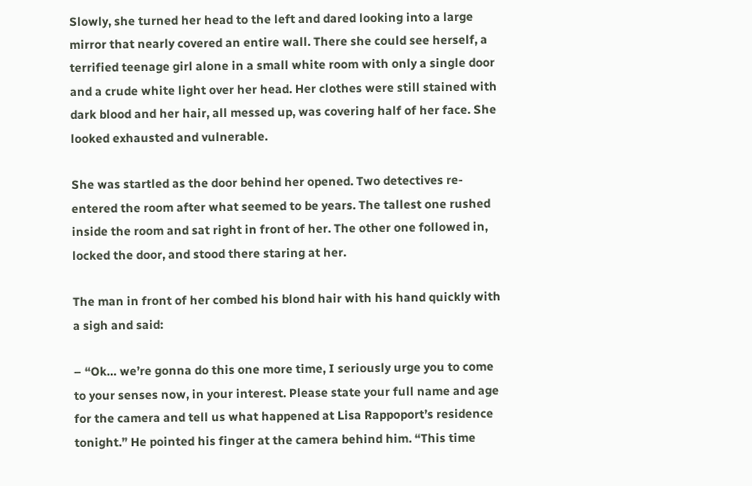Slowly, she turned her head to the left and dared looking into a large mirror that nearly covered an entire wall. There she could see herself, a terrified teenage girl alone in a small white room with only a single door and a crude white light over her head. Her clothes were still stained with dark blood and her hair, all messed up, was covering half of her face. She looked exhausted and vulnerable.

She was startled as the door behind her opened. Two detectives re-entered the room after what seemed to be years. The tallest one rushed inside the room and sat right in front of her. The other one followed in, locked the door, and stood there staring at her.

The man in front of her combed his blond hair with his hand quickly with a sigh and said:

– “Ok… we’re gonna do this one more time, I seriously urge you to come to your senses now, in your interest. Please state your full name and age for the camera and tell us what happened at Lisa Rappoport’s residence tonight.” He pointed his finger at the camera behind him. “This time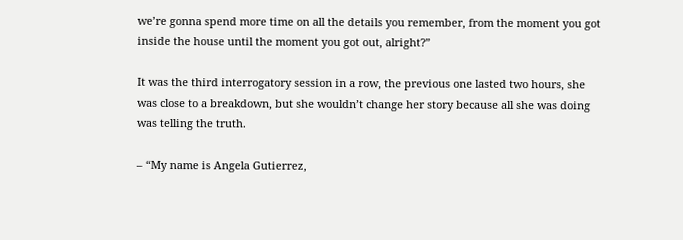we’re gonna spend more time on all the details you remember, from the moment you got inside the house until the moment you got out, alright?”

It was the third interrogatory session in a row, the previous one lasted two hours, she was close to a breakdown, but she wouldn’t change her story because all she was doing was telling the truth.

– “My name is Angela Gutierrez,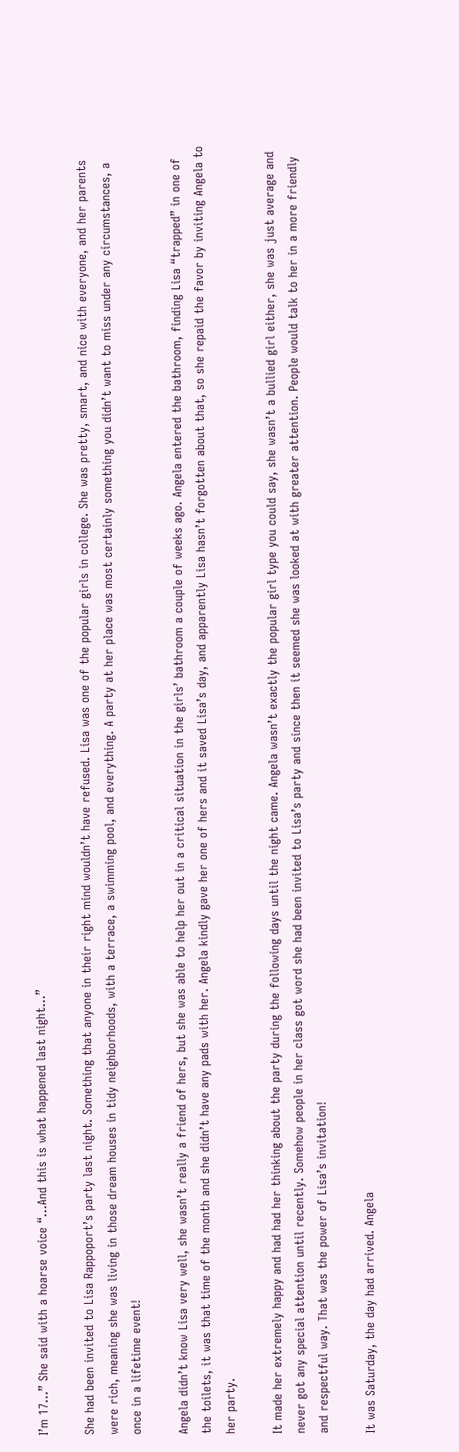I’m 17…” She said with a hoarse voice “…And this is what happened last night…”

She had been invited to Lisa Rappoport’s party last night. Something that anyone in their right mind wouldn’t have refused. Lisa was one of the popular girls in college. She was pretty, smart, and nice with everyone, and her parents were rich, meaning she was living in those dream houses in tidy neighborhoods, with a terrace, a swimming pool, and everything. A party at her place was most certainly something you didn’t want to miss under any circumstances, a once in a lifetime event!

Angela didn’t know Lisa very well, she wasn’t really a friend of hers, but she was able to help her out in a critical situation in the girls’ bathroom a couple of weeks ago. Angela entered the bathroom, finding Lisa “trapped” in one of the toilets, it was that time of the month and she didn’t have any pads with her. Angela kindly gave her one of hers and it saved Lisa’s day, and apparently Lisa hasn’t forgotten about that, so she repaid the favor by inviting Angela to her party.

It made her extremely happy and had had her thinking about the party during the following days until the night came. Angela wasn’t exactly the popular girl type you could say, she wasn’t a bullied girl either, she was just average and never got any special attention until recently. Somehow people in her class got word she had been invited to Lisa’s party and since then it seemed she was looked at with greater attention. People would talk to her in a more friendly and respectful way. That was the power of Lisa’s invitation!

It was Saturday, the day had arrived. Angela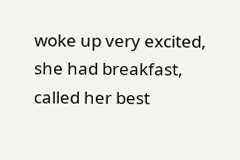woke up very excited, she had breakfast, called her best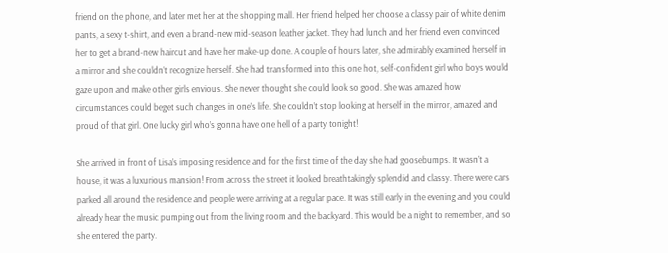friend on the phone, and later met her at the shopping mall. Her friend helped her choose a classy pair of white denim pants, a sexy t-shirt, and even a brand-new mid-season leather jacket. They had lunch and her friend even convinced her to get a brand-new haircut and have her make-up done. A couple of hours later, she admirably examined herself in a mirror and she couldn’t recognize herself. She had transformed into this one hot, self-confident girl who boys would gaze upon and make other girls envious. She never thought she could look so good. She was amazed how circumstances could beget such changes in one’s life. She couldn’t stop looking at herself in the mirror, amazed and proud of that girl. One lucky girl who’s gonna have one hell of a party tonight!

She arrived in front of Lisa’s imposing residence and for the first time of the day she had goosebumps. It wasn’t a house, it was a luxurious mansion! From across the street it looked breathtakingly splendid and classy. There were cars parked all around the residence and people were arriving at a regular pace. It was still early in the evening and you could already hear the music pumping out from the living room and the backyard. This would be a night to remember, and so she entered the party.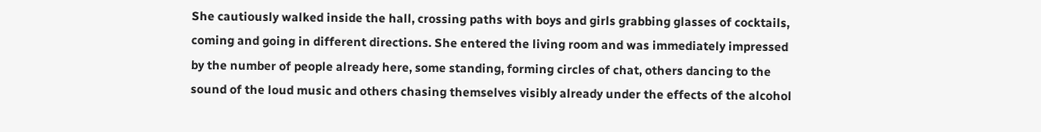She cautiously walked inside the hall, crossing paths with boys and girls grabbing glasses of cocktails, coming and going in different directions. She entered the living room and was immediately impressed by the number of people already here, some standing, forming circles of chat, others dancing to the sound of the loud music and others chasing themselves visibly already under the effects of the alcohol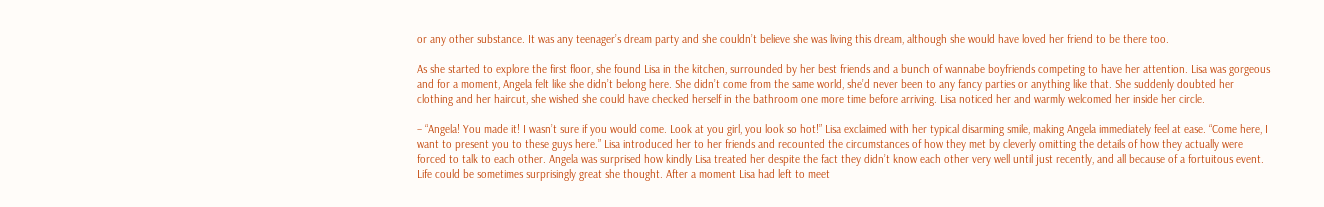or any other substance. It was any teenager’s dream party and she couldn’t believe she was living this dream, although she would have loved her friend to be there too.

As she started to explore the first floor, she found Lisa in the kitchen, surrounded by her best friends and a bunch of wannabe boyfriends competing to have her attention. Lisa was gorgeous and for a moment, Angela felt like she didn’t belong here. She didn’t come from the same world, she’d never been to any fancy parties or anything like that. She suddenly doubted her clothing and her haircut, she wished she could have checked herself in the bathroom one more time before arriving. Lisa noticed her and warmly welcomed her inside her circle.

– “Angela! You made it! I wasn’t sure if you would come. Look at you girl, you look so hot!” Lisa exclaimed with her typical disarming smile, making Angela immediately feel at ease. “Come here, I want to present you to these guys here.” Lisa introduced her to her friends and recounted the circumstances of how they met by cleverly omitting the details of how they actually were forced to talk to each other. Angela was surprised how kindly Lisa treated her despite the fact they didn’t know each other very well until just recently, and all because of a fortuitous event. Life could be sometimes surprisingly great she thought. After a moment Lisa had left to meet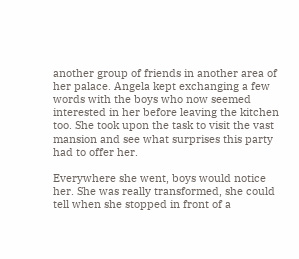another group of friends in another area of her palace. Angela kept exchanging a few words with the boys who now seemed interested in her before leaving the kitchen too. She took upon the task to visit the vast mansion and see what surprises this party had to offer her.

Everywhere she went, boys would notice her. She was really transformed, she could tell when she stopped in front of a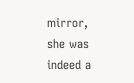mirror, she was indeed a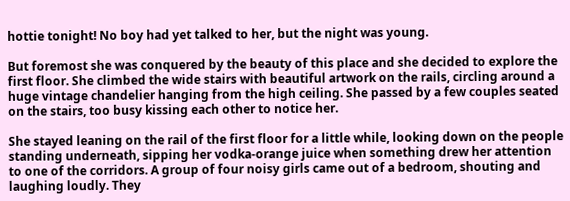hottie tonight! No boy had yet talked to her, but the night was young.

But foremost she was conquered by the beauty of this place and she decided to explore the first floor. She climbed the wide stairs with beautiful artwork on the rails, circling around a huge vintage chandelier hanging from the high ceiling. She passed by a few couples seated on the stairs, too busy kissing each other to notice her.

She stayed leaning on the rail of the first floor for a little while, looking down on the people standing underneath, sipping her vodka-orange juice when something drew her attention to one of the corridors. A group of four noisy girls came out of a bedroom, shouting and laughing loudly. They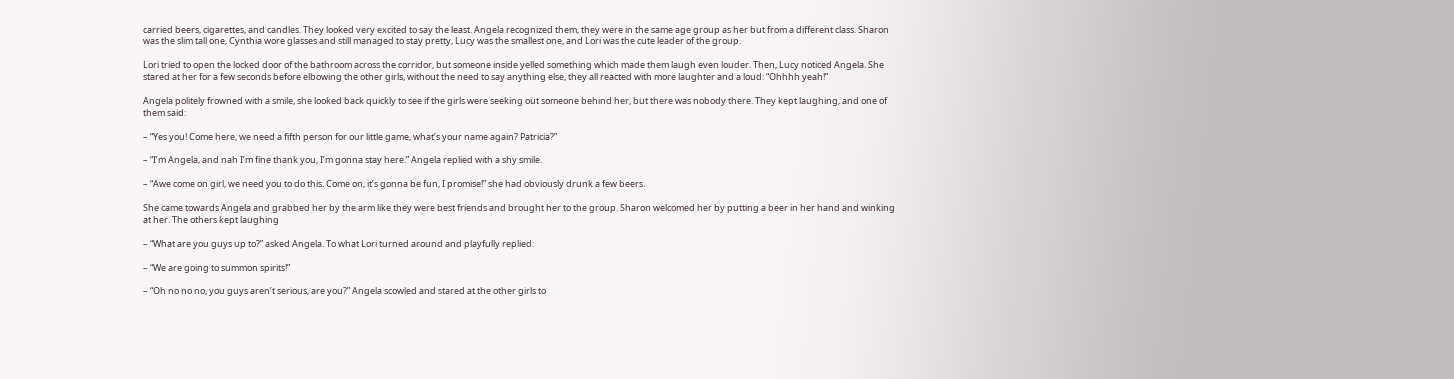carried beers, cigarettes, and candles. They looked very excited to say the least. Angela recognized them, they were in the same age group as her but from a different class. Sharon was the slim tall one, Cynthia wore glasses and still managed to stay pretty, Lucy was the smallest one, and Lori was the cute leader of the group.

Lori tried to open the locked door of the bathroom across the corridor, but someone inside yelled something which made them laugh even louder. Then, Lucy noticed Angela. She stared at her for a few seconds before elbowing the other girls, without the need to say anything else, they all reacted with more laughter and a loud: “Ohhhh yeah!”

Angela politely frowned with a smile, she looked back quickly to see if the girls were seeking out someone behind her, but there was nobody there. They kept laughing, and one of them said:

– “Yes you! Come here, we need a fifth person for our little game, what’s your name again? Patricia?”

– “I’m Angela, and nah I’m fine thank you, I’m gonna stay here.” Angela replied with a shy smile.

– “Awe come on girl, we need you to do this. Come on, it’s gonna be fun, I promise!” she had obviously drunk a few beers.

She came towards Angela and grabbed her by the arm like they were best friends and brought her to the group. Sharon welcomed her by putting a beer in her hand and winking at her. The others kept laughing

– “What are you guys up to?” asked Angela. To what Lori turned around and playfully replied:

– “We are going to summon spirits!”

– “Oh no no no, you guys aren’t serious, are you?” Angela scowled and stared at the other girls to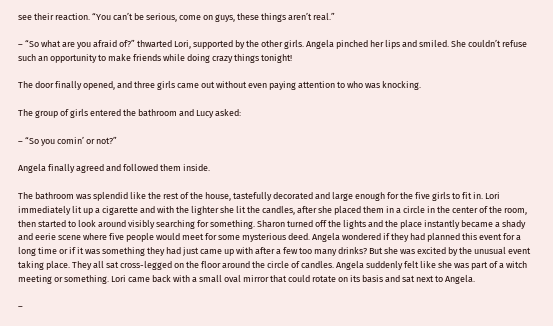see their reaction. “You can’t be serious, come on guys, these things aren’t real.”

– “So what are you afraid of?” thwarted Lori, supported by the other girls. Angela pinched her lips and smiled. She couldn’t refuse such an opportunity to make friends while doing crazy things tonight!

The door finally opened, and three girls came out without even paying attention to who was knocking.

The group of girls entered the bathroom and Lucy asked:

– “So you comin’ or not?”

Angela finally agreed and followed them inside.

The bathroom was splendid like the rest of the house, tastefully decorated and large enough for the five girls to fit in. Lori immediately lit up a cigarette and with the lighter she lit the candles, after she placed them in a circle in the center of the room, then started to look around visibly searching for something. Sharon turned off the lights and the place instantly became a shady and eerie scene where five people would meet for some mysterious deed. Angela wondered if they had planned this event for a long time or if it was something they had just came up with after a few too many drinks? But she was excited by the unusual event taking place. They all sat cross-legged on the floor around the circle of candles. Angela suddenly felt like she was part of a witch meeting or something. Lori came back with a small oval mirror that could rotate on its basis and sat next to Angela.

–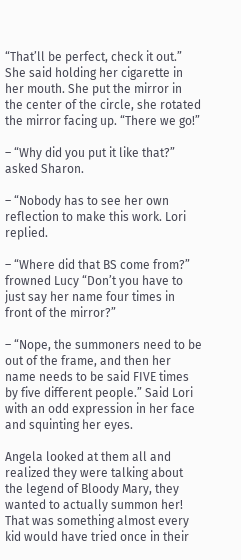“That’ll be perfect, check it out.” She said holding her cigarette in her mouth. She put the mirror in the center of the circle, she rotated the mirror facing up. “There we go!”

– “Why did you put it like that?” asked Sharon.

– “Nobody has to see her own reflection to make this work. Lori replied.

– “Where did that BS come from?” frowned Lucy “Don’t you have to just say her name four times in front of the mirror?”

– “Nope, the summoners need to be out of the frame, and then her name needs to be said FIVE times by five different people.” Said Lori with an odd expression in her face and squinting her eyes.

Angela looked at them all and realized they were talking about the legend of Bloody Mary, they wanted to actually summon her! That was something almost every kid would have tried once in their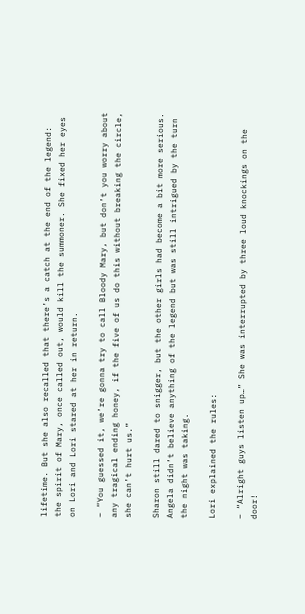lifetime. But she also recalled that there’s a catch at the end of the legend: the spirit of Mary, once called out, would kill the summoner. She fixed her eyes on Lori and Lori stared at her in return.

– “You guessed it, we’re gonna try to call Bloody Mary, but don’t you worry about any tragical ending honey, if the five of us do this without breaking the circle, she can’t hurt us.”

Sharon still dared to snigger, but the other girls had become a bit more serious. Angela didn’t believe anything of the legend but was still intrigued by the turn the night was taking.

Lori explained the rules:

– “Alright guys listen up…” She was interrupted by three loud knockings on the door!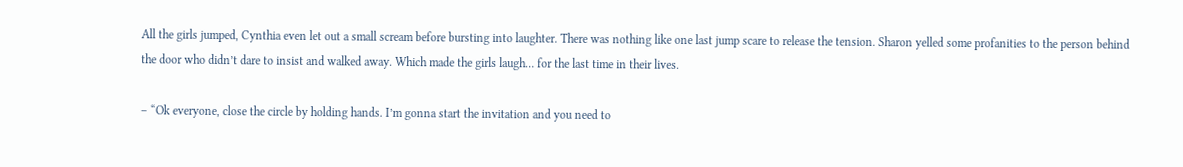All the girls jumped, Cynthia even let out a small scream before bursting into laughter. There was nothing like one last jump scare to release the tension. Sharon yelled some profanities to the person behind the door who didn’t dare to insist and walked away. Which made the girls laugh… for the last time in their lives.

– “Ok everyone, close the circle by holding hands. I’m gonna start the invitation and you need to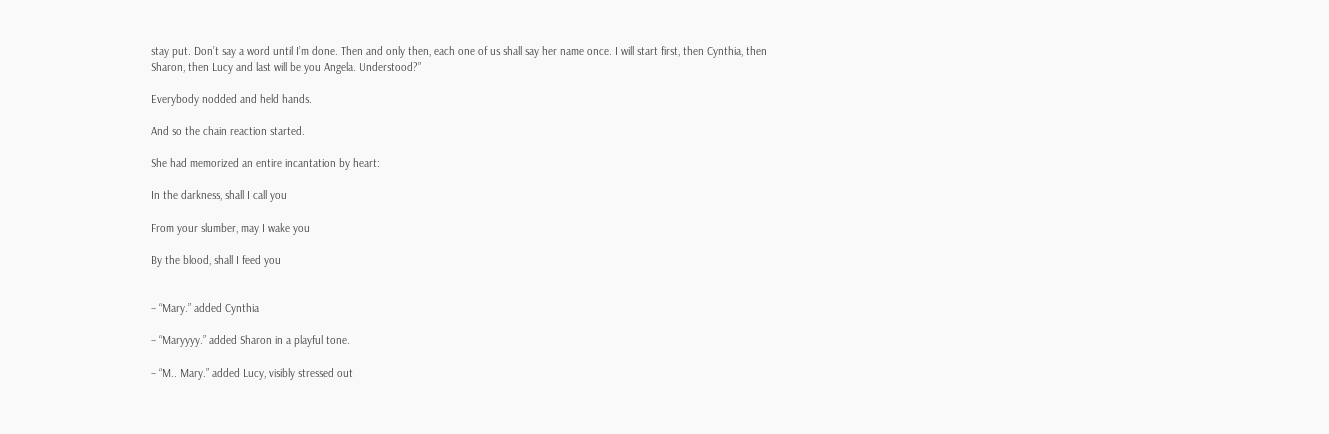stay put. Don’t say a word until I’m done. Then and only then, each one of us shall say her name once. I will start first, then Cynthia, then Sharon, then Lucy and last will be you Angela. Understood?”

Everybody nodded and held hands.

And so the chain reaction started.

She had memorized an entire incantation by heart:

In the darkness, shall I call you

From your slumber, may I wake you

By the blood, shall I feed you


– “Mary.” added Cynthia

– “Maryyyy.” added Sharon in a playful tone.

– “M.. Mary.” added Lucy, visibly stressed out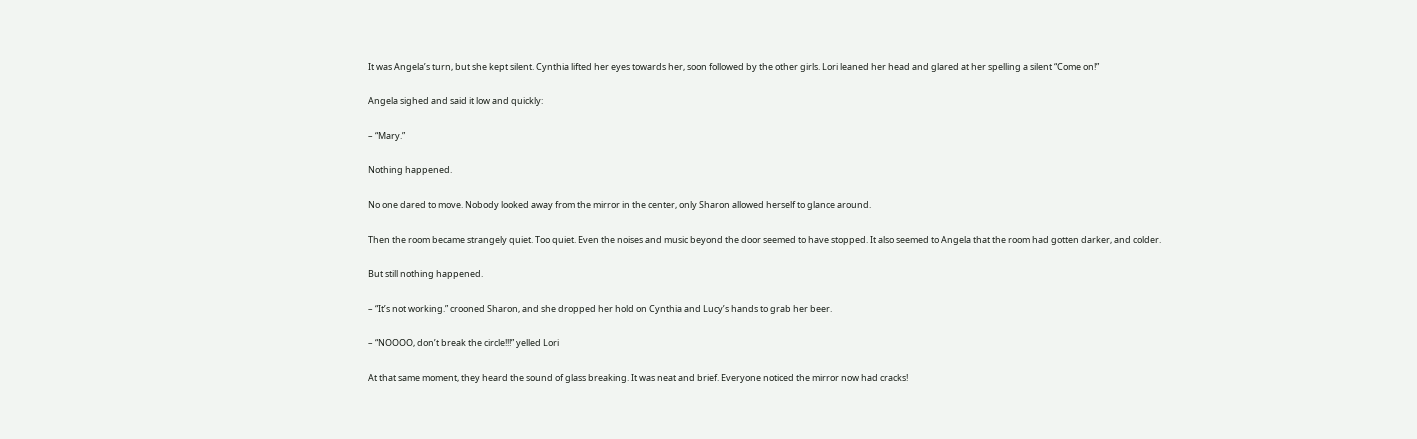It was Angela’s turn, but she kept silent. Cynthia lifted her eyes towards her, soon followed by the other girls. Lori leaned her head and glared at her spelling a silent “Come on!”

Angela sighed and said it low and quickly:

– “Mary.”

Nothing happened.

No one dared to move. Nobody looked away from the mirror in the center, only Sharon allowed herself to glance around.

Then the room became strangely quiet. Too quiet. Even the noises and music beyond the door seemed to have stopped. It also seemed to Angela that the room had gotten darker, and colder.

But still nothing happened.

– “It’s not working.” crooned Sharon, and she dropped her hold on Cynthia and Lucy’s hands to grab her beer.

– “NOOOO, don’t break the circle!!!” yelled Lori

At that same moment, they heard the sound of glass breaking. It was neat and brief. Everyone noticed the mirror now had cracks!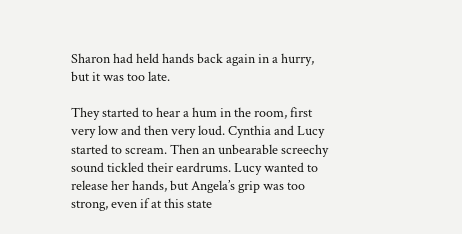Sharon had held hands back again in a hurry, but it was too late.

They started to hear a hum in the room, first very low and then very loud. Cynthia and Lucy started to scream. Then an unbearable screechy sound tickled their eardrums. Lucy wanted to release her hands, but Angela’s grip was too strong, even if at this state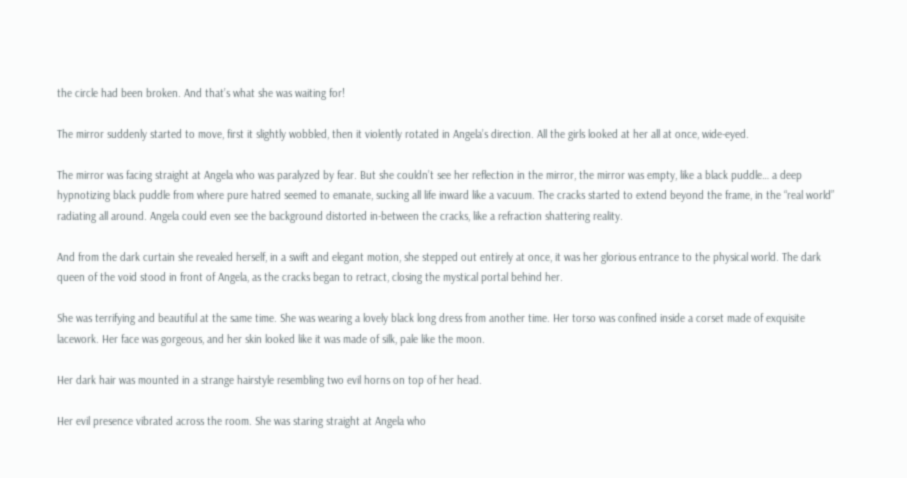the circle had been broken. And that’s what she was waiting for!

The mirror suddenly started to move, first it slightly wobbled, then it violently rotated in Angela’s direction. All the girls looked at her all at once, wide-eyed.

The mirror was facing straight at Angela who was paralyzed by fear. But she couldn’t see her reflection in the mirror, the mirror was empty, like a black puddle… a deep hypnotizing black puddle from where pure hatred seemed to emanate, sucking all life inward like a vacuum. The cracks started to extend beyond the frame, in the “real world” radiating all around. Angela could even see the background distorted in-between the cracks, like a refraction shattering reality.

And from the dark curtain she revealed herself, in a swift and elegant motion, she stepped out entirely at once, it was her glorious entrance to the physical world. The dark queen of the void stood in front of Angela, as the cracks began to retract, closing the mystical portal behind her.

She was terrifying and beautiful at the same time. She was wearing a lovely black long dress from another time. Her torso was confined inside a corset made of exquisite lacework. Her face was gorgeous, and her skin looked like it was made of silk, pale like the moon.

Her dark hair was mounted in a strange hairstyle resembling two evil horns on top of her head.

Her evil presence vibrated across the room. She was staring straight at Angela who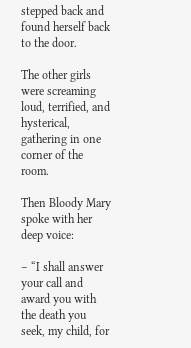stepped back and found herself back to the door.

The other girls were screaming loud, terrified, and hysterical, gathering in one corner of the room.

Then Bloody Mary spoke with her deep voice:

– “I shall answer your call and award you with the death you seek, my child, for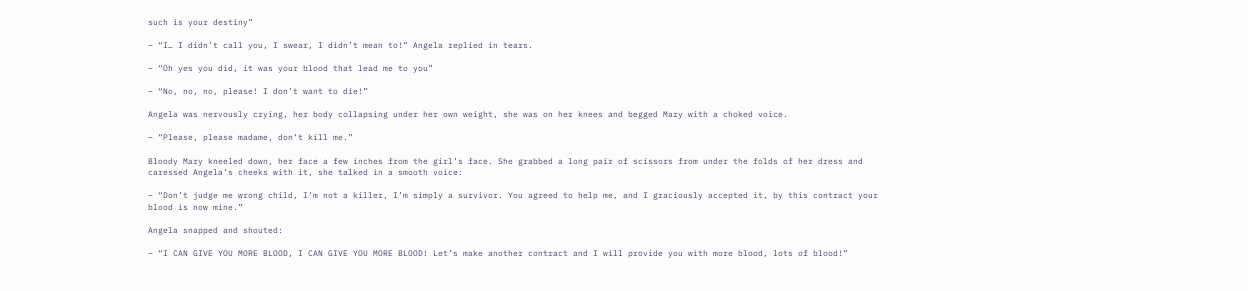such is your destiny”

– “I… I didn’t call you, I swear, I didn’t mean to!” Angela replied in tears.

– “Oh yes you did, it was your blood that lead me to you”

– “No, no, no, please! I don’t want to die!”

Angela was nervously crying, her body collapsing under her own weight, she was on her knees and begged Mary with a choked voice.

– “Please, please madame, don’t kill me.”

Bloody Mary kneeled down, her face a few inches from the girl’s face. She grabbed a long pair of scissors from under the folds of her dress and caressed Angela’s cheeks with it, she talked in a smooth voice:

– “Don’t judge me wrong child, I’m not a killer, I’m simply a survivor. You agreed to help me, and I graciously accepted it, by this contract your blood is now mine.”

Angela snapped and shouted:

– “I CAN GIVE YOU MORE BLOOD, I CAN GIVE YOU MORE BLOOD! Let’s make another contract and I will provide you with more blood, lots of blood!”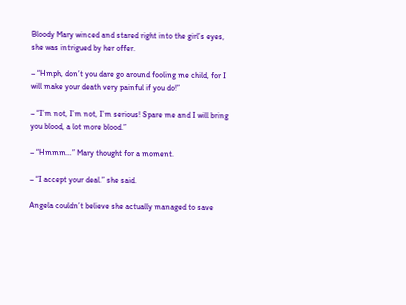Bloody Mary winced and stared right into the girl’s eyes, she was intrigued by her offer.

– “Hmph, don’t you dare go around fooling me child, for I will make your death very painful if you do!”

– “I’m not, I’m not, I’m serious! Spare me and I will bring you blood, a lot more blood.”

– “Hmmm…” Mary thought for a moment.

– “I accept your deal.” she said.

Angela couldn’t believe she actually managed to save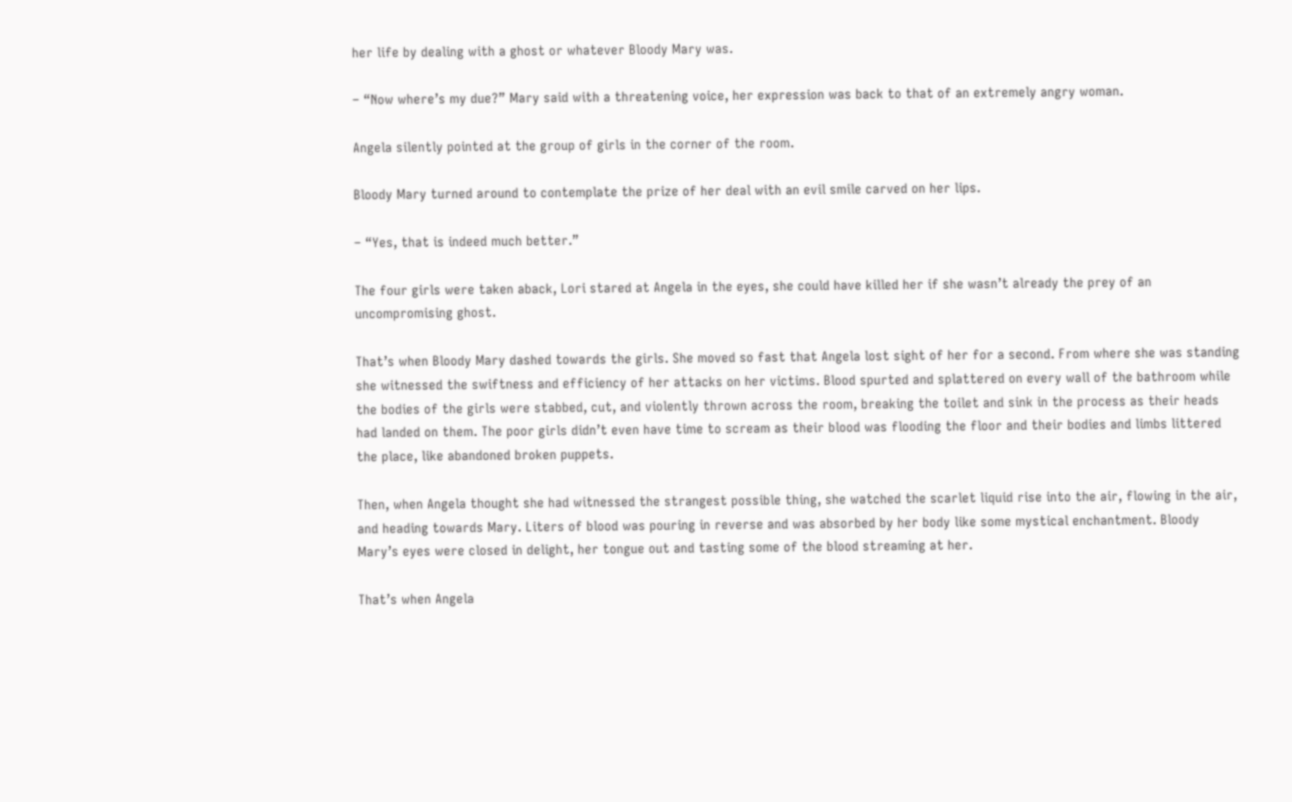her life by dealing with a ghost or whatever Bloody Mary was.

– “Now where’s my due?” Mary said with a threatening voice, her expression was back to that of an extremely angry woman.

Angela silently pointed at the group of girls in the corner of the room.

Bloody Mary turned around to contemplate the prize of her deal with an evil smile carved on her lips.

– “Yes, that is indeed much better.”

The four girls were taken aback, Lori stared at Angela in the eyes, she could have killed her if she wasn’t already the prey of an uncompromising ghost.

That’s when Bloody Mary dashed towards the girls. She moved so fast that Angela lost sight of her for a second. From where she was standing she witnessed the swiftness and efficiency of her attacks on her victims. Blood spurted and splattered on every wall of the bathroom while the bodies of the girls were stabbed, cut, and violently thrown across the room, breaking the toilet and sink in the process as their heads had landed on them. The poor girls didn’t even have time to scream as their blood was flooding the floor and their bodies and limbs littered the place, like abandoned broken puppets.

Then, when Angela thought she had witnessed the strangest possible thing, she watched the scarlet liquid rise into the air, flowing in the air, and heading towards Mary. Liters of blood was pouring in reverse and was absorbed by her body like some mystical enchantment. Bloody Mary’s eyes were closed in delight, her tongue out and tasting some of the blood streaming at her.

That’s when Angela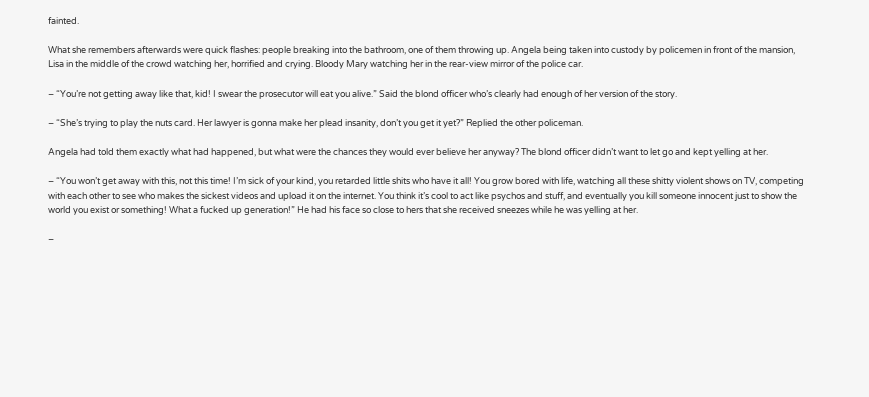fainted.

What she remembers afterwards were quick flashes: people breaking into the bathroom, one of them throwing up. Angela being taken into custody by policemen in front of the mansion, Lisa in the middle of the crowd watching her, horrified and crying. Bloody Mary watching her in the rear-view mirror of the police car.

– “You’re not getting away like that, kid! I swear the prosecutor will eat you alive.” Said the blond officer who’s clearly had enough of her version of the story.

– “She’s trying to play the nuts card. Her lawyer is gonna make her plead insanity, don’t you get it yet?” Replied the other policeman.

Angela had told them exactly what had happened, but what were the chances they would ever believe her anyway? The blond officer didn’t want to let go and kept yelling at her.

– “You won’t get away with this, not this time! I’m sick of your kind, you retarded little shits who have it all! You grow bored with life, watching all these shitty violent shows on TV, competing with each other to see who makes the sickest videos and upload it on the internet. You think it’s cool to act like psychos and stuff, and eventually you kill someone innocent just to show the world you exist or something! What a fucked up generation!” He had his face so close to hers that she received sneezes while he was yelling at her.

–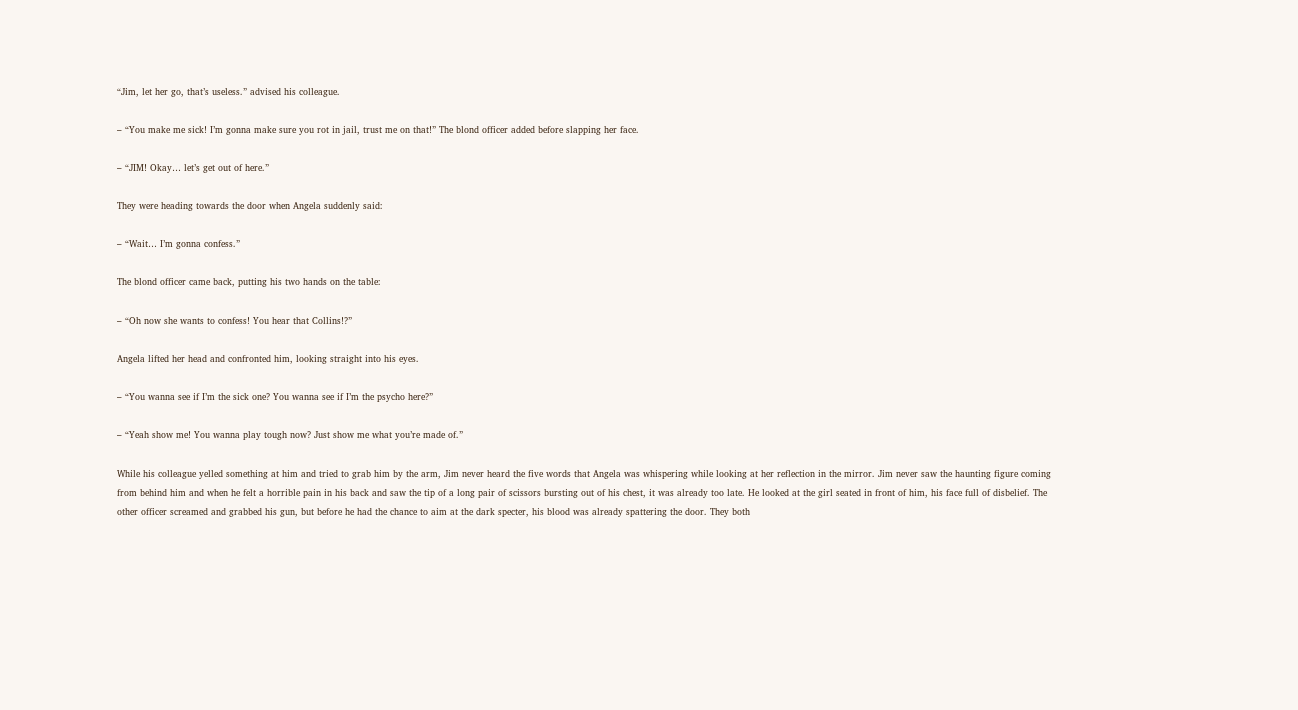“Jim, let her go, that’s useless.” advised his colleague.

– “You make me sick! I’m gonna make sure you rot in jail, trust me on that!” The blond officer added before slapping her face.

– “JIM! Okay… let’s get out of here.”

They were heading towards the door when Angela suddenly said:

– “Wait… I’m gonna confess.”

The blond officer came back, putting his two hands on the table:

– “Oh now she wants to confess! You hear that Collins!?”

Angela lifted her head and confronted him, looking straight into his eyes.

– “You wanna see if I’m the sick one? You wanna see if I’m the psycho here?”

– “Yeah show me! You wanna play tough now? Just show me what you’re made of.”

While his colleague yelled something at him and tried to grab him by the arm, Jim never heard the five words that Angela was whispering while looking at her reflection in the mirror. Jim never saw the haunting figure coming from behind him and when he felt a horrible pain in his back and saw the tip of a long pair of scissors bursting out of his chest, it was already too late. He looked at the girl seated in front of him, his face full of disbelief. The other officer screamed and grabbed his gun, but before he had the chance to aim at the dark specter, his blood was already spattering the door. They both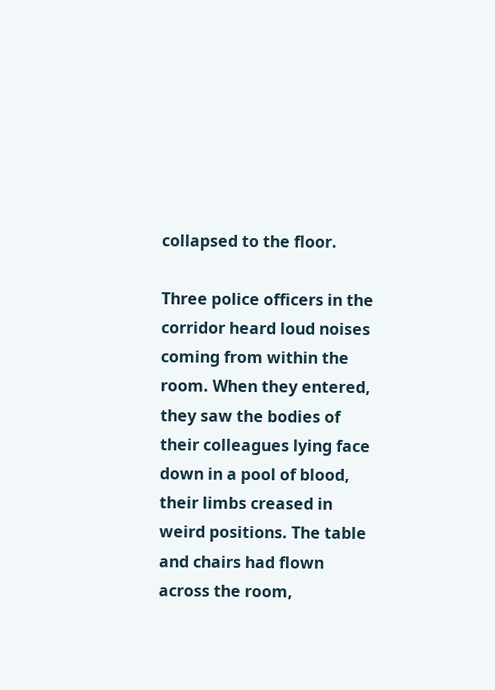collapsed to the floor.

Three police officers in the corridor heard loud noises coming from within the room. When they entered, they saw the bodies of their colleagues lying face down in a pool of blood, their limbs creased in weird positions. The table and chairs had flown across the room,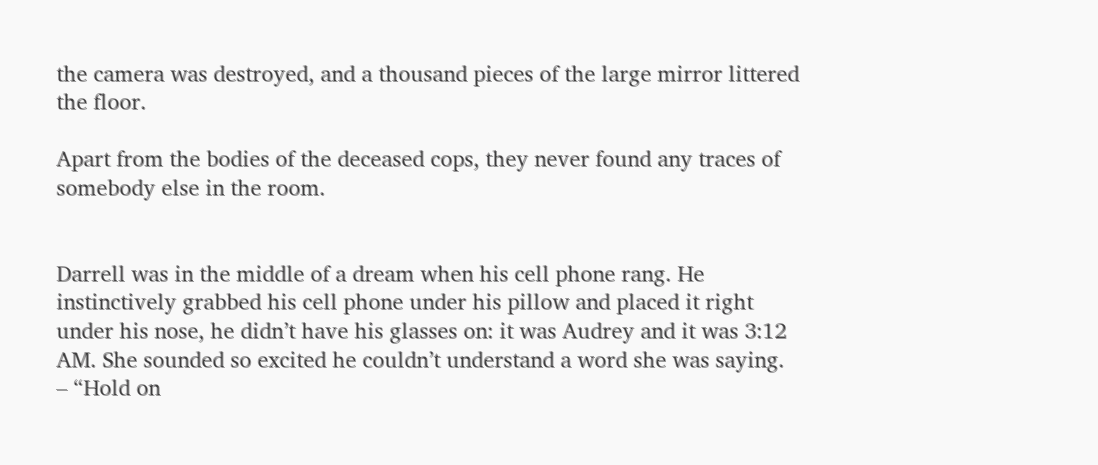the camera was destroyed, and a thousand pieces of the large mirror littered the floor.

Apart from the bodies of the deceased cops, they never found any traces of somebody else in the room.


Darrell was in the middle of a dream when his cell phone rang. He instinctively grabbed his cell phone under his pillow and placed it right under his nose, he didn’t have his glasses on: it was Audrey and it was 3:12 AM. She sounded so excited he couldn’t understand a word she was saying.
– “Hold on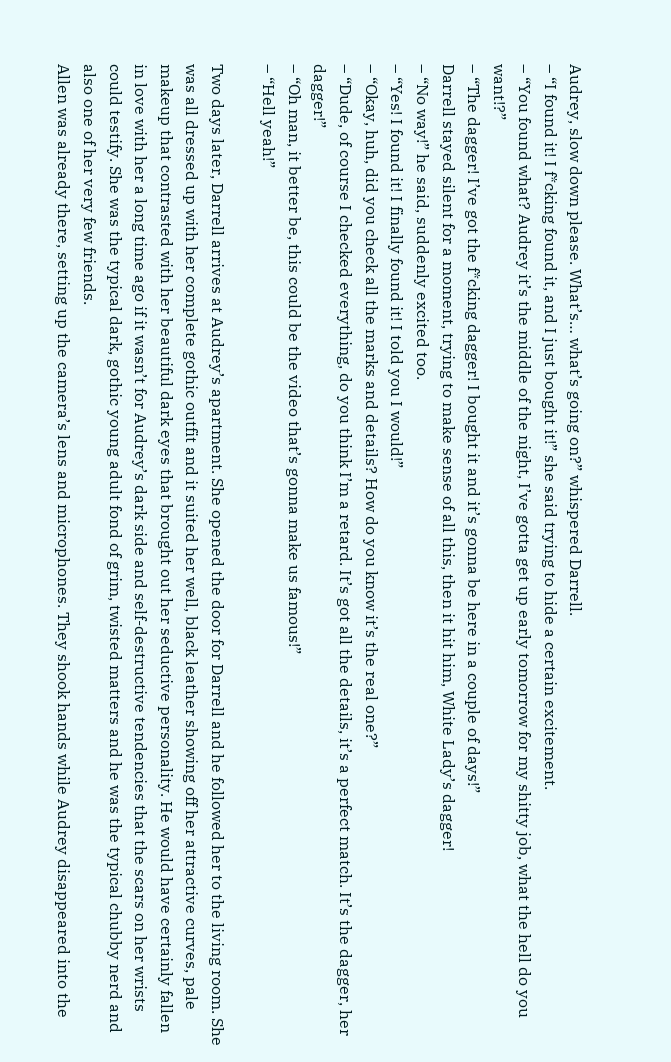Audrey, slow down please. What’s… what’s going on?” whispered Darrell.
– “I found it! I f*cking found it, and I just bought it!” she said trying to hide a certain excitement.
– “You found what? Audrey it’s the middle of the night, I’ve gotta get up early tomorrow for my shitty job, what the hell do you want!?”
– “The dagger! I’ve got the f*cking dagger! I bought it and it’s gonna be here in a couple of days!”
Darrell stayed silent for a moment, trying to make sense of all this, then it hit him, White Lady’s dagger!
– “No way!” he said, suddenly excited too.
– “Yes! I found it! I finally found it! I told you I would!”
– “Okay, huh, did you check all the marks and details? How do you know it’s the real one?”
– “Dude, of course I checked everything, do you think I’m a retard. It’s got all the details, it’s a perfect match. It’s the dagger, her dagger!”
– “Oh man, it better be, this could be the video that’s gonna make us famous!”
– “Hell yeah!”

Two days later, Darrell arrives at Audrey’s apartment. She opened the door for Darrell and he followed her to the living room. She was all dressed up with her complete gothic outfit and it suited her well, black leather showing off her attractive curves, pale makeup that contrasted with her beautiful dark eyes that brought out her seductive personality. He would have certainly fallen in love with her a long time ago if it wasn’t for Audrey’s dark side and self-destructive tendencies that the scars on her wrists could testify. She was the typical dark, gothic young adult fond of grim, twisted matters and he was the typical chubby nerd and also one of her very few friends.
Allen was already there, setting up the camera’s lens and microphones. They shook hands while Audrey disappeared into the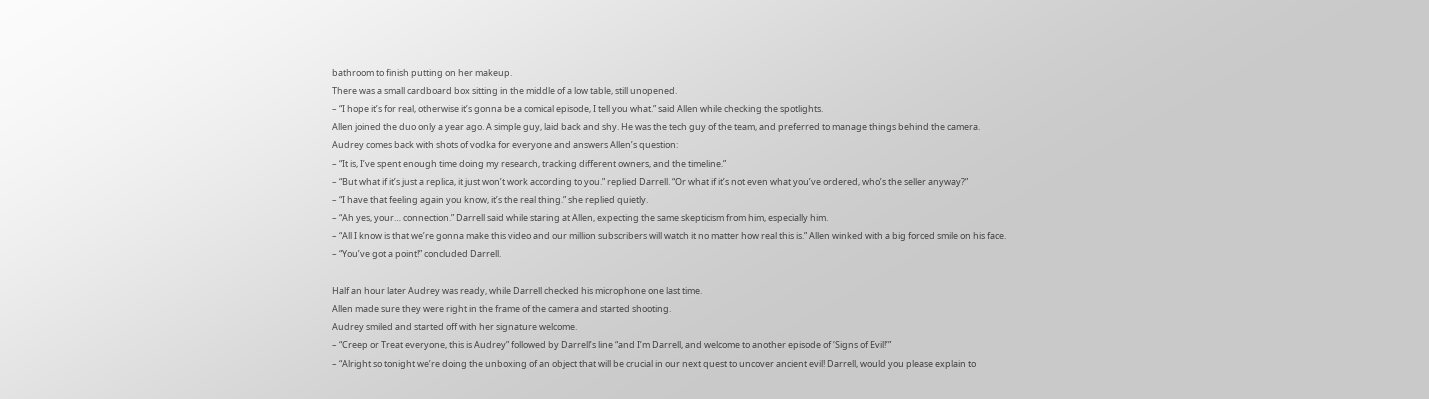bathroom to finish putting on her makeup.
There was a small cardboard box sitting in the middle of a low table, still unopened.
– “I hope it’s for real, otherwise it’s gonna be a comical episode, I tell you what.” said Allen while checking the spotlights.
Allen joined the duo only a year ago. A simple guy, laid back and shy. He was the tech guy of the team, and preferred to manage things behind the camera.
Audrey comes back with shots of vodka for everyone and answers Allen’s question:
– “It is, I’ve spent enough time doing my research, tracking different owners, and the timeline.”
– “But what if it’s just a replica, it just won’t work according to you.” replied Darrell. “Or what if it’s not even what you’ve ordered, who’s the seller anyway?”
– “I have that feeling again you know, it’s the real thing.” she replied quietly.
– “Ah yes, your… connection.” Darrell said while staring at Allen, expecting the same skepticism from him, especially him.
– “All I know is that we’re gonna make this video and our million subscribers will watch it no matter how real this is.” Allen winked with a big forced smile on his face.
– “You’ve got a point!” concluded Darrell.

Half an hour later Audrey was ready, while Darrell checked his microphone one last time.
Allen made sure they were right in the frame of the camera and started shooting.
Audrey smiled and started off with her signature welcome.
– “Creep or Treat everyone, this is Audrey” followed by Darrell’s line “and I’m Darrell, and welcome to another episode of ‘Signs of Evil!’”
– “Alright so tonight we’re doing the unboxing of an object that will be crucial in our next quest to uncover ancient evil! Darrell, would you please explain to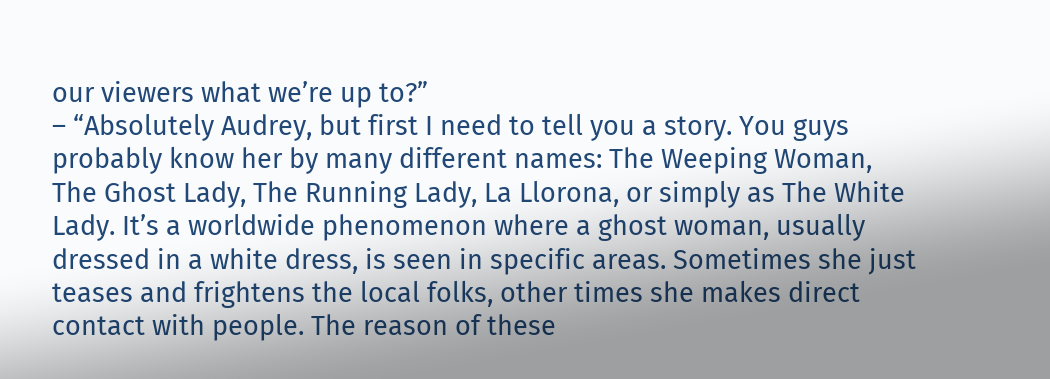our viewers what we’re up to?”
– “Absolutely Audrey, but first I need to tell you a story. You guys probably know her by many different names: The Weeping Woman, The Ghost Lady, The Running Lady, La Llorona, or simply as The White Lady. It’s a worldwide phenomenon where a ghost woman, usually dressed in a white dress, is seen in specific areas. Sometimes she just teases and frightens the local folks, other times she makes direct contact with people. The reason of these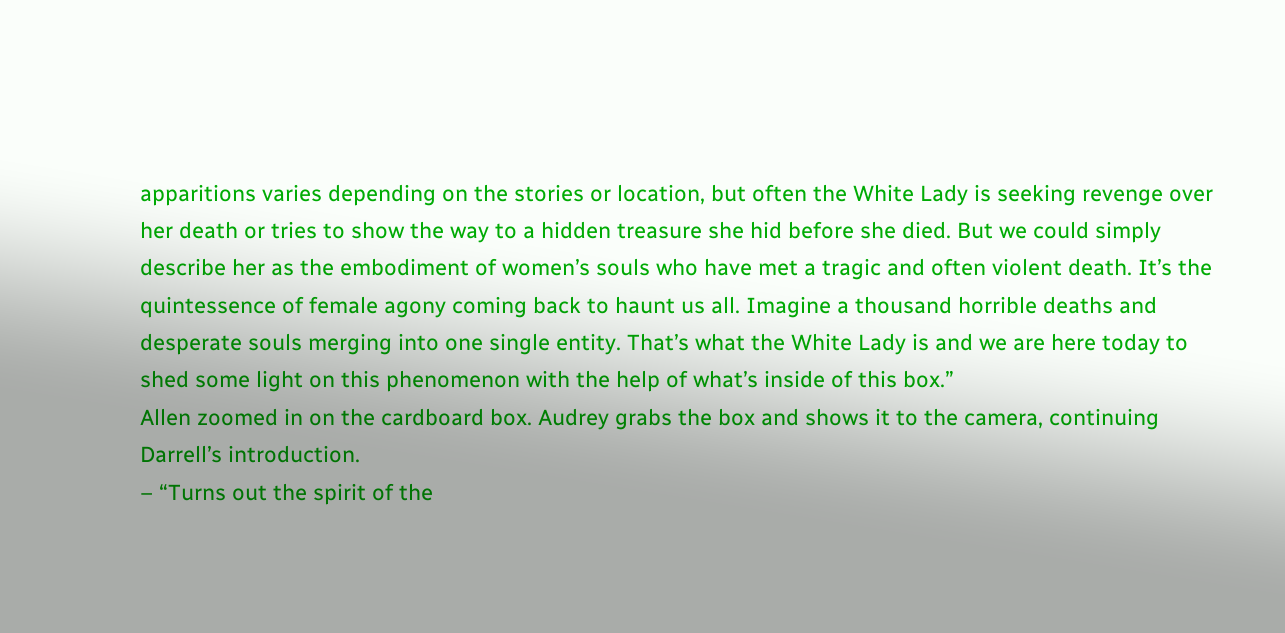apparitions varies depending on the stories or location, but often the White Lady is seeking revenge over her death or tries to show the way to a hidden treasure she hid before she died. But we could simply describe her as the embodiment of women’s souls who have met a tragic and often violent death. It’s the quintessence of female agony coming back to haunt us all. Imagine a thousand horrible deaths and desperate souls merging into one single entity. That’s what the White Lady is and we are here today to shed some light on this phenomenon with the help of what’s inside of this box.”
Allen zoomed in on the cardboard box. Audrey grabs the box and shows it to the camera, continuing Darrell’s introduction.
– “Turns out the spirit of the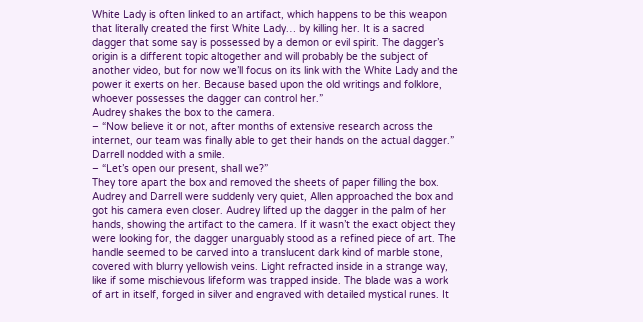White Lady is often linked to an artifact, which happens to be this weapon that literally created the first White Lady… by killing her. It is a sacred dagger that some say is possessed by a demon or evil spirit. The dagger’s origin is a different topic altogether and will probably be the subject of another video, but for now we’ll focus on its link with the White Lady and the power it exerts on her. Because based upon the old writings and folklore, whoever possesses the dagger can control her.”
Audrey shakes the box to the camera.
– “Now believe it or not, after months of extensive research across the internet, our team was finally able to get their hands on the actual dagger.”
Darrell nodded with a smile.
– “Let’s open our present, shall we?”
They tore apart the box and removed the sheets of paper filling the box. Audrey and Darrell were suddenly very quiet, Allen approached the box and got his camera even closer. Audrey lifted up the dagger in the palm of her hands, showing the artifact to the camera. If it wasn’t the exact object they were looking for, the dagger unarguably stood as a refined piece of art. The handle seemed to be carved into a translucent dark kind of marble stone, covered with blurry yellowish veins. Light refracted inside in a strange way, like if some mischievous lifeform was trapped inside. The blade was a work of art in itself, forged in silver and engraved with detailed mystical runes. It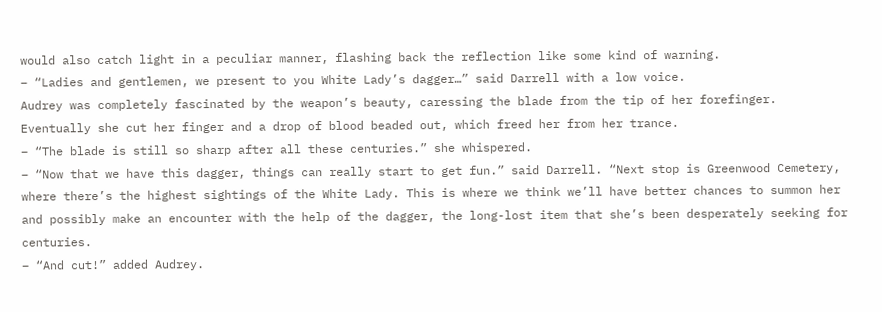would also catch light in a peculiar manner, flashing back the reflection like some kind of warning.
– “Ladies and gentlemen, we present to you White Lady’s dagger…” said Darrell with a low voice.
Audrey was completely fascinated by the weapon’s beauty, caressing the blade from the tip of her forefinger. Eventually she cut her finger and a drop of blood beaded out, which freed her from her trance.
– “The blade is still so sharp after all these centuries.” she whispered.
– “Now that we have this dagger, things can really start to get fun.” said Darrell. “Next stop is Greenwood Cemetery, where there’s the highest sightings of the White Lady. This is where we think we’ll have better chances to summon her and possibly make an encounter with the help of the dagger, the long-lost item that she’s been desperately seeking for centuries.
– “And cut!” added Audrey.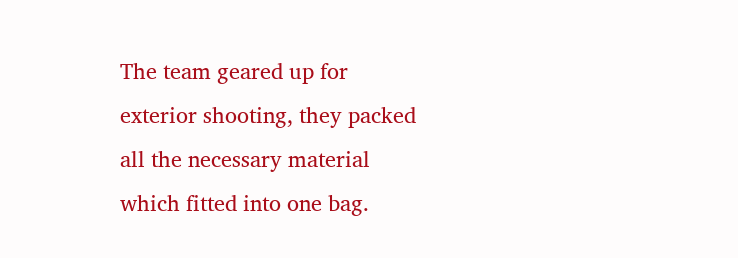The team geared up for exterior shooting, they packed all the necessary material which fitted into one bag.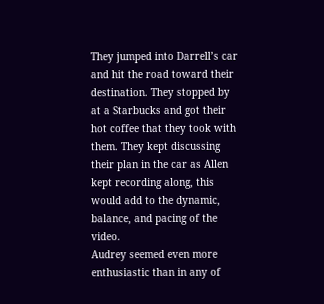They jumped into Darrell’s car and hit the road toward their destination. They stopped by at a Starbucks and got their hot coffee that they took with them. They kept discussing their plan in the car as Allen kept recording along, this would add to the dynamic, balance, and pacing of the video.
Audrey seemed even more enthusiastic than in any of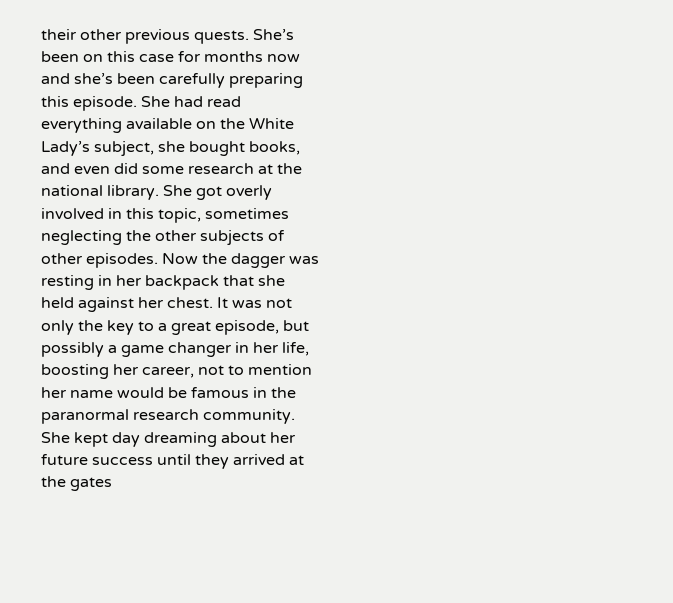their other previous quests. She’s been on this case for months now and she’s been carefully preparing this episode. She had read everything available on the White Lady’s subject, she bought books, and even did some research at the national library. She got overly involved in this topic, sometimes neglecting the other subjects of other episodes. Now the dagger was resting in her backpack that she held against her chest. It was not only the key to a great episode, but possibly a game changer in her life, boosting her career, not to mention her name would be famous in the paranormal research community. She kept day dreaming about her future success until they arrived at the gates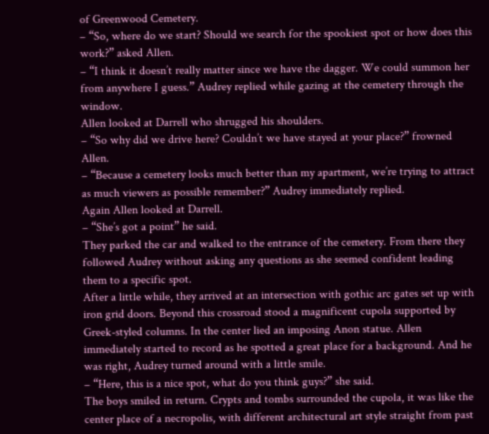of Greenwood Cemetery.
– “So, where do we start? Should we search for the spookiest spot or how does this work?” asked Allen.
– “I think it doesn’t really matter since we have the dagger. We could summon her from anywhere I guess.” Audrey replied while gazing at the cemetery through the window.
Allen looked at Darrell who shrugged his shoulders.
– “So why did we drive here? Couldn’t we have stayed at your place?” frowned Allen.
– “Because a cemetery looks much better than my apartment, we’re trying to attract as much viewers as possible remember?” Audrey immediately replied.
Again Allen looked at Darrell.
– “She’s got a point” he said.
They parked the car and walked to the entrance of the cemetery. From there they followed Audrey without asking any questions as she seemed confident leading them to a specific spot.
After a little while, they arrived at an intersection with gothic arc gates set up with iron grid doors. Beyond this crossroad stood a magnificent cupola supported by Greek-styled columns. In the center lied an imposing Anon statue. Allen immediately started to record as he spotted a great place for a background. And he was right, Audrey turned around with a little smile.
– “Here, this is a nice spot, what do you think guys?” she said.
The boys smiled in return. Crypts and tombs surrounded the cupola, it was like the center place of a necropolis, with different architectural art style straight from past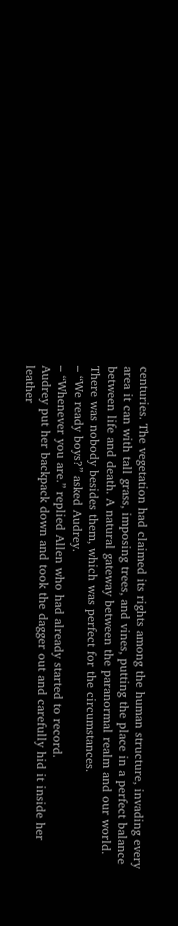centuries. The vegetation had claimed its rights among the human structure, invading every area it can with tall grass, imposing trees, and vines, putting the place in a perfect balance between life and death. A natural gateway between the paranormal realm and our world. There was nobody besides them, which was perfect for the circumstances.
– “We ready boys?” asked Audrey.
– “Whenever you are.” replied Allen who had already started to record.
Audrey put her backpack down and took the dagger out and carefully hid it inside her leather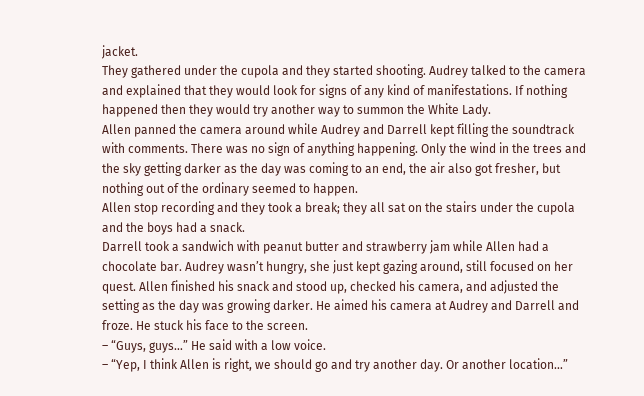jacket.
They gathered under the cupola and they started shooting. Audrey talked to the camera and explained that they would look for signs of any kind of manifestations. If nothing happened then they would try another way to summon the White Lady.
Allen panned the camera around while Audrey and Darrell kept filling the soundtrack with comments. There was no sign of anything happening. Only the wind in the trees and the sky getting darker as the day was coming to an end, the air also got fresher, but nothing out of the ordinary seemed to happen.
Allen stop recording and they took a break; they all sat on the stairs under the cupola and the boys had a snack.
Darrell took a sandwich with peanut butter and strawberry jam while Allen had a chocolate bar. Audrey wasn’t hungry, she just kept gazing around, still focused on her quest. Allen finished his snack and stood up, checked his camera, and adjusted the setting as the day was growing darker. He aimed his camera at Audrey and Darrell and froze. He stuck his face to the screen.
– “Guys, guys…” He said with a low voice.
– “Yep, I think Allen is right, we should go and try another day. Or another location…”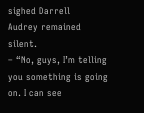sighed Darrell
Audrey remained silent.
– “No, guys, I’m telling you something is going on. I can see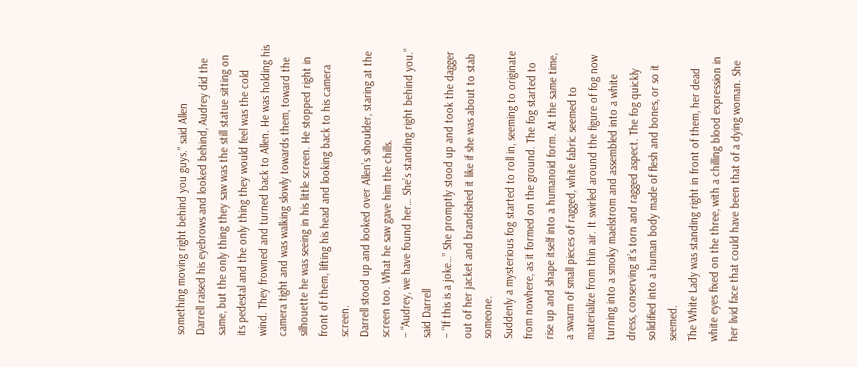something moving right behind you guys.” said Allen
Darrell raised his eyebrows and looked behind, Audrey did the same, but the only thing they saw was the still statue sitting on its pedestal and the only thing they would feel was the cold wind. They frowned and turned back to Allen. He was holding his camera tight and was walking slowly towards them, toward the silhouette he was seeing in his little screen. He stopped right in front of them, lifting his head and looking back to his camera screen.
Darrell stood up and looked over Allen’s shoulder, staring at the screen too. What he saw gave him the chills.
– “Audrey, we have found her… She’s standing right behind you.” said Darrell
– “If this is a joke…” She promptly stood up and took the dagger out of her jacket and brandished it like if she was about to stab someone.
Suddenly a mysterious fog started to roll in, seeming to originate from nowhere, as it formed on the ground. The fog started to rise up and shape itself into a humanoid form. At the same time, a swarm of small pieces of ragged, white fabric seemed to materialize from thin air. It swirled around the figure of fog now turning into a smoky maelstrom and assembled into a white dress, conserving it’s torn and ragged aspect. The fog quickly solidified into a human body made of flesh and bones, or so it seemed.
The White Lady was standing right in front of them, her dead white eyes fixed on the three, with a chilling blood expression in her livid face that could have been that of a dying woman. She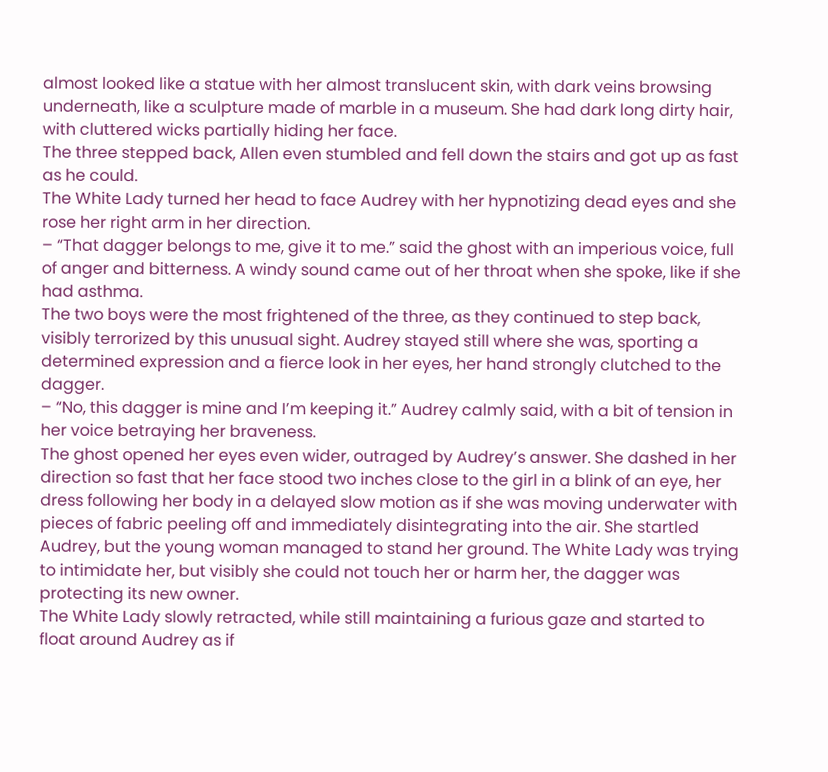almost looked like a statue with her almost translucent skin, with dark veins browsing underneath, like a sculpture made of marble in a museum. She had dark long dirty hair, with cluttered wicks partially hiding her face.
The three stepped back, Allen even stumbled and fell down the stairs and got up as fast as he could.
The White Lady turned her head to face Audrey with her hypnotizing dead eyes and she rose her right arm in her direction.
– “That dagger belongs to me, give it to me.” said the ghost with an imperious voice, full of anger and bitterness. A windy sound came out of her throat when she spoke, like if she had asthma.
The two boys were the most frightened of the three, as they continued to step back, visibly terrorized by this unusual sight. Audrey stayed still where she was, sporting a determined expression and a fierce look in her eyes, her hand strongly clutched to the dagger.
– “No, this dagger is mine and I’m keeping it.” Audrey calmly said, with a bit of tension in her voice betraying her braveness.
The ghost opened her eyes even wider, outraged by Audrey’s answer. She dashed in her direction so fast that her face stood two inches close to the girl in a blink of an eye, her dress following her body in a delayed slow motion as if she was moving underwater with pieces of fabric peeling off and immediately disintegrating into the air. She startled Audrey, but the young woman managed to stand her ground. The White Lady was trying to intimidate her, but visibly she could not touch her or harm her, the dagger was protecting its new owner.
The White Lady slowly retracted, while still maintaining a furious gaze and started to float around Audrey as if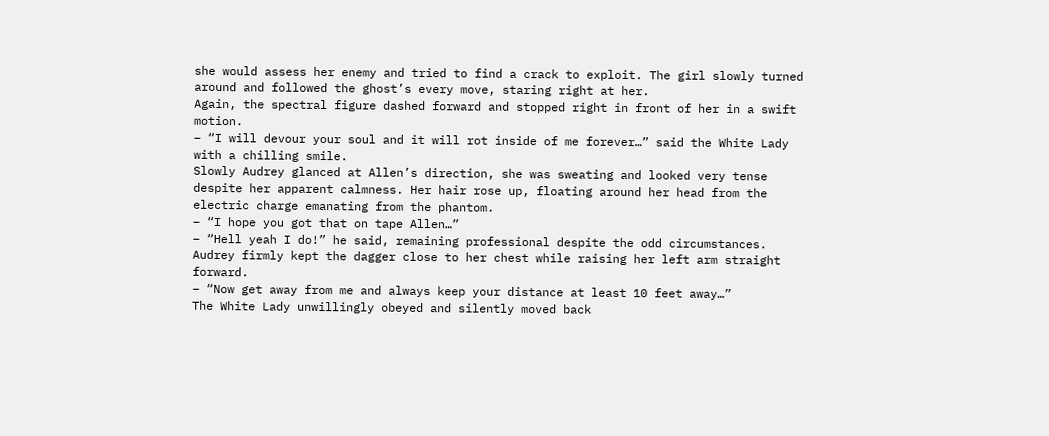she would assess her enemy and tried to find a crack to exploit. The girl slowly turned around and followed the ghost’s every move, staring right at her.
Again, the spectral figure dashed forward and stopped right in front of her in a swift motion.
– “I will devour your soul and it will rot inside of me forever…” said the White Lady with a chilling smile.
Slowly Audrey glanced at Allen’s direction, she was sweating and looked very tense despite her apparent calmness. Her hair rose up, floating around her head from the electric charge emanating from the phantom.
– “I hope you got that on tape Allen…”
– “Hell yeah I do!” he said, remaining professional despite the odd circumstances.
Audrey firmly kept the dagger close to her chest while raising her left arm straight forward.
– “Now get away from me and always keep your distance at least 10 feet away…”
The White Lady unwillingly obeyed and silently moved back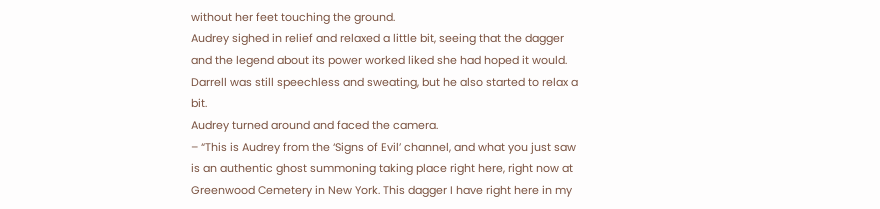without her feet touching the ground.
Audrey sighed in relief and relaxed a little bit, seeing that the dagger and the legend about its power worked liked she had hoped it would.
Darrell was still speechless and sweating, but he also started to relax a bit.
Audrey turned around and faced the camera.
– “This is Audrey from the ‘Signs of Evil’ channel, and what you just saw is an authentic ghost summoning taking place right here, right now at Greenwood Cemetery in New York. This dagger I have right here in my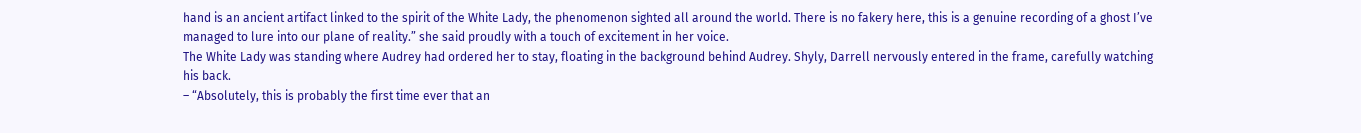hand is an ancient artifact linked to the spirit of the White Lady, the phenomenon sighted all around the world. There is no fakery here, this is a genuine recording of a ghost I’ve managed to lure into our plane of reality.” she said proudly with a touch of excitement in her voice.
The White Lady was standing where Audrey had ordered her to stay, floating in the background behind Audrey. Shyly, Darrell nervously entered in the frame, carefully watching his back.
– “Absolutely, this is probably the first time ever that an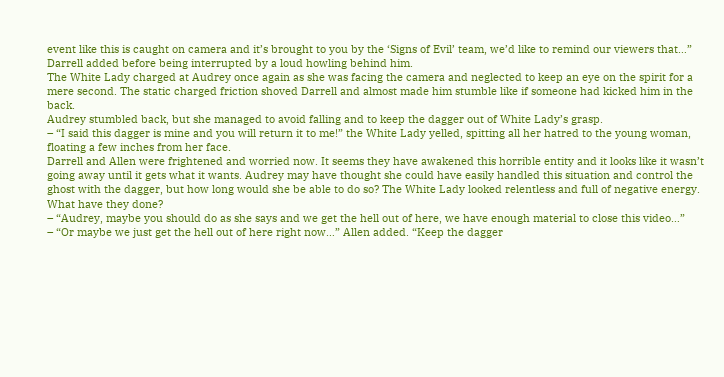event like this is caught on camera and it’s brought to you by the ‘Signs of Evil’ team, we’d like to remind our viewers that…” Darrell added before being interrupted by a loud howling behind him.
The White Lady charged at Audrey once again as she was facing the camera and neglected to keep an eye on the spirit for a mere second. The static charged friction shoved Darrell and almost made him stumble like if someone had kicked him in the back.
Audrey stumbled back, but she managed to avoid falling and to keep the dagger out of White Lady’s grasp.
– “I said this dagger is mine and you will return it to me!” the White Lady yelled, spitting all her hatred to the young woman, floating a few inches from her face.
Darrell and Allen were frightened and worried now. It seems they have awakened this horrible entity and it looks like it wasn’t going away until it gets what it wants. Audrey may have thought she could have easily handled this situation and control the ghost with the dagger, but how long would she be able to do so? The White Lady looked relentless and full of negative energy. What have they done?
– “Audrey, maybe you should do as she says and we get the hell out of here, we have enough material to close this video…”
– “Or maybe we just get the hell out of here right now…” Allen added. “Keep the dagger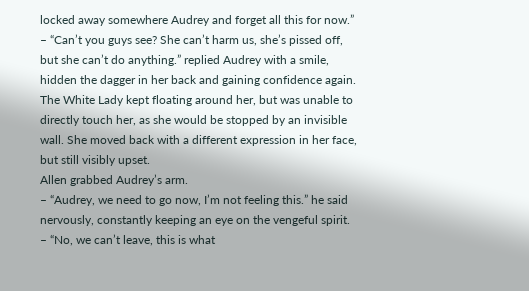locked away somewhere Audrey and forget all this for now.”
– “Can’t you guys see? She can’t harm us, she’s pissed off, but she can’t do anything.” replied Audrey with a smile, hidden the dagger in her back and gaining confidence again. The White Lady kept floating around her, but was unable to directly touch her, as she would be stopped by an invisible wall. She moved back with a different expression in her face, but still visibly upset.
Allen grabbed Audrey’s arm.
– “Audrey, we need to go now, I’m not feeling this.” he said nervously, constantly keeping an eye on the vengeful spirit.
– “No, we can’t leave, this is what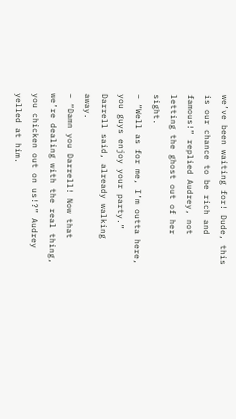we’ve been waiting for! Dude, this is our chance to be rich and famous!” replied Audrey, not letting the ghost out of her sight.
– “Well as for me, I’m outta here, you guys enjoy your party.” Darrell said, already walking away.
– “Damn you Darrell! Now that we’re dealing with the real thing, you chicken out on us!?” Audrey yelled at him.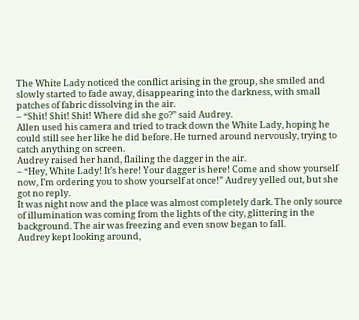The White Lady noticed the conflict arising in the group, she smiled and slowly started to fade away, disappearing into the darkness, with small patches of fabric dissolving in the air.
– “Shit! Shit! Shit! Where did she go?” said Audrey.
Allen used his camera and tried to track down the White Lady, hoping he could still see her like he did before. He turned around nervously, trying to catch anything on screen.
Audrey raised her hand, flailing the dagger in the air.
– “Hey, White Lady! It’s here! Your dagger is here! Come and show yourself now, I’m ordering you to show yourself at once!” Audrey yelled out, but she got no reply.
It was night now and the place was almost completely dark. The only source of illumination was coming from the lights of the city, glittering in the background. The air was freezing and even snow began to fall.
Audrey kept looking around,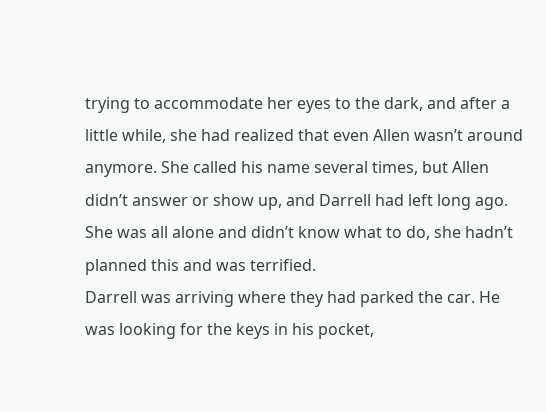trying to accommodate her eyes to the dark, and after a little while, she had realized that even Allen wasn’t around anymore. She called his name several times, but Allen didn’t answer or show up, and Darrell had left long ago. She was all alone and didn’t know what to do, she hadn’t planned this and was terrified.
Darrell was arriving where they had parked the car. He was looking for the keys in his pocket,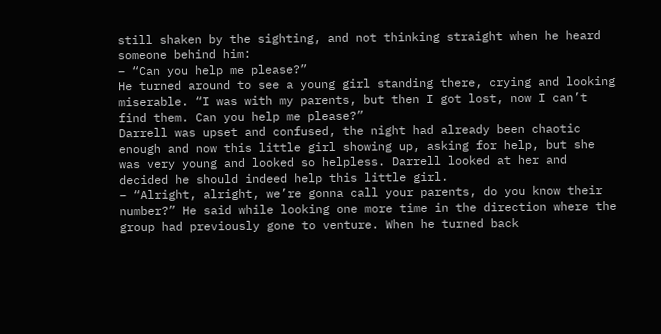still shaken by the sighting, and not thinking straight when he heard someone behind him:
– “Can you help me please?”
He turned around to see a young girl standing there, crying and looking miserable. “I was with my parents, but then I got lost, now I can’t find them. Can you help me please?”
Darrell was upset and confused, the night had already been chaotic enough and now this little girl showing up, asking for help, but she was very young and looked so helpless. Darrell looked at her and decided he should indeed help this little girl.
– “Alright, alright, we’re gonna call your parents, do you know their number?” He said while looking one more time in the direction where the group had previously gone to venture. When he turned back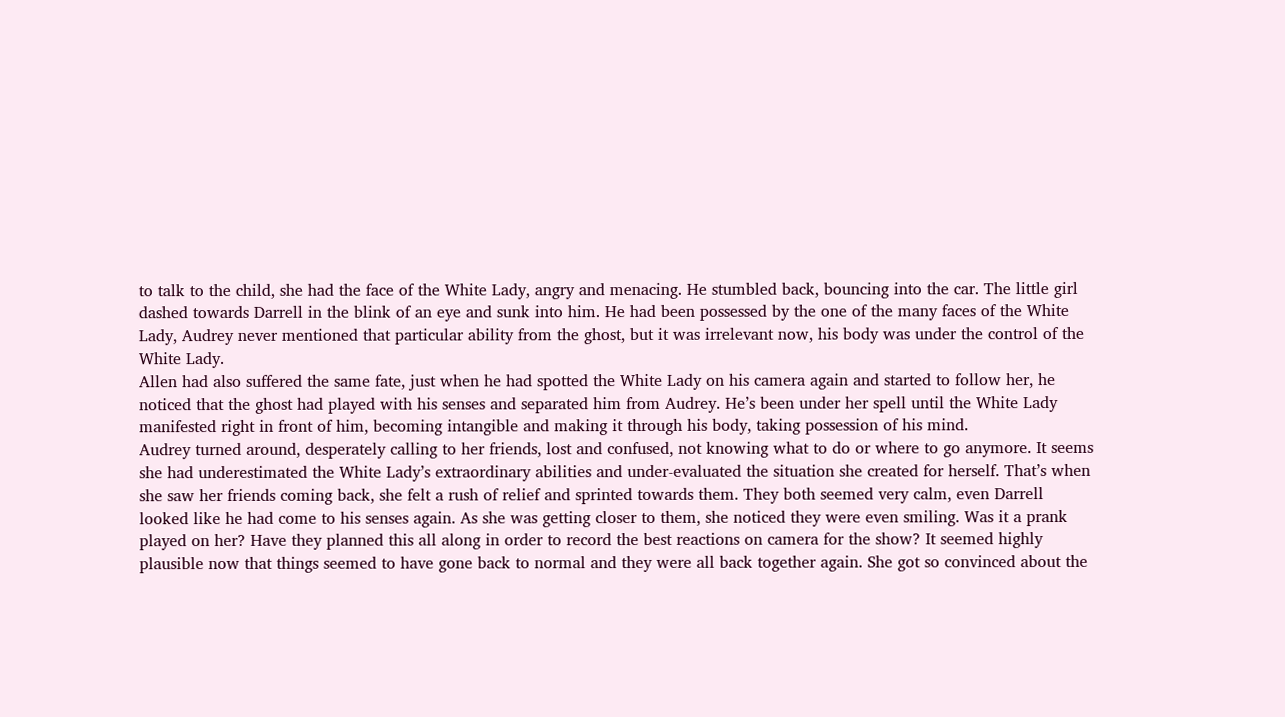to talk to the child, she had the face of the White Lady, angry and menacing. He stumbled back, bouncing into the car. The little girl dashed towards Darrell in the blink of an eye and sunk into him. He had been possessed by the one of the many faces of the White Lady, Audrey never mentioned that particular ability from the ghost, but it was irrelevant now, his body was under the control of the White Lady.
Allen had also suffered the same fate, just when he had spotted the White Lady on his camera again and started to follow her, he noticed that the ghost had played with his senses and separated him from Audrey. He’s been under her spell until the White Lady manifested right in front of him, becoming intangible and making it through his body, taking possession of his mind.
Audrey turned around, desperately calling to her friends, lost and confused, not knowing what to do or where to go anymore. It seems she had underestimated the White Lady’s extraordinary abilities and under-evaluated the situation she created for herself. That’s when she saw her friends coming back, she felt a rush of relief and sprinted towards them. They both seemed very calm, even Darrell looked like he had come to his senses again. As she was getting closer to them, she noticed they were even smiling. Was it a prank played on her? Have they planned this all along in order to record the best reactions on camera for the show? It seemed highly plausible now that things seemed to have gone back to normal and they were all back together again. She got so convinced about the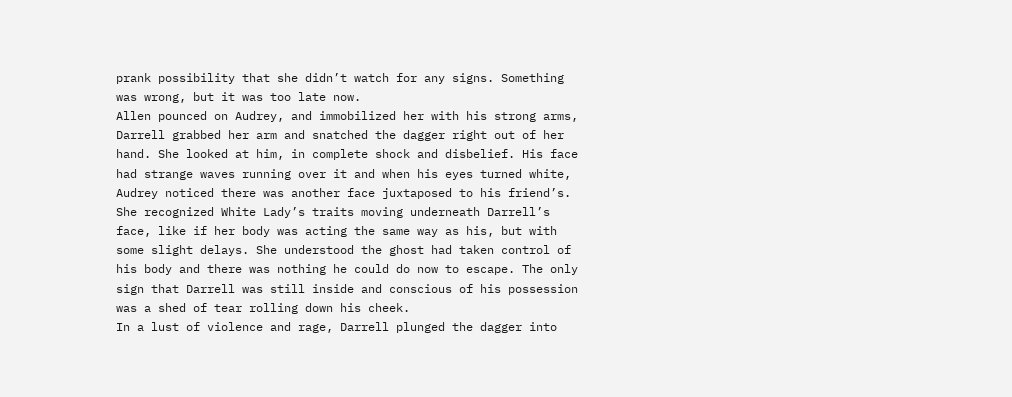prank possibility that she didn’t watch for any signs. Something was wrong, but it was too late now.
Allen pounced on Audrey, and immobilized her with his strong arms, Darrell grabbed her arm and snatched the dagger right out of her hand. She looked at him, in complete shock and disbelief. His face had strange waves running over it and when his eyes turned white, Audrey noticed there was another face juxtaposed to his friend’s. She recognized White Lady’s traits moving underneath Darrell’s face, like if her body was acting the same way as his, but with some slight delays. She understood the ghost had taken control of his body and there was nothing he could do now to escape. The only sign that Darrell was still inside and conscious of his possession was a shed of tear rolling down his cheek.
In a lust of violence and rage, Darrell plunged the dagger into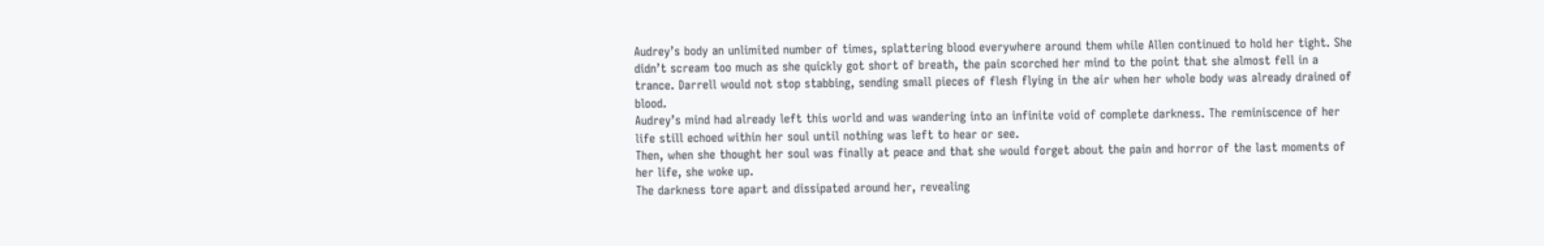Audrey’s body an unlimited number of times, splattering blood everywhere around them while Allen continued to hold her tight. She didn’t scream too much as she quickly got short of breath, the pain scorched her mind to the point that she almost fell in a trance. Darrell would not stop stabbing, sending small pieces of flesh flying in the air when her whole body was already drained of blood.
Audrey’s mind had already left this world and was wandering into an infinite void of complete darkness. The reminiscence of her life still echoed within her soul until nothing was left to hear or see.
Then, when she thought her soul was finally at peace and that she would forget about the pain and horror of the last moments of her life, she woke up.
The darkness tore apart and dissipated around her, revealing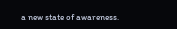a new state of awareness.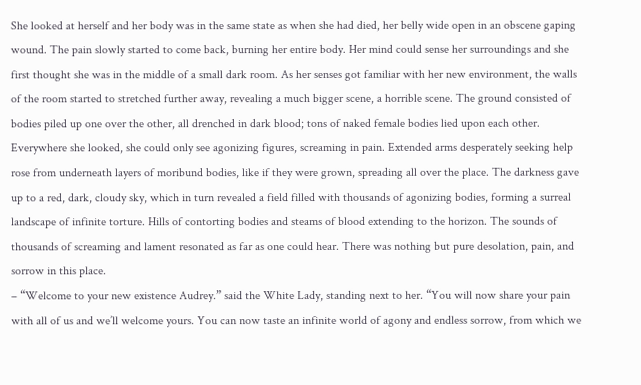She looked at herself and her body was in the same state as when she had died, her belly wide open in an obscene gaping wound. The pain slowly started to come back, burning her entire body. Her mind could sense her surroundings and she first thought she was in the middle of a small dark room. As her senses got familiar with her new environment, the walls of the room started to stretched further away, revealing a much bigger scene, a horrible scene. The ground consisted of bodies piled up one over the other, all drenched in dark blood; tons of naked female bodies lied upon each other. Everywhere she looked, she could only see agonizing figures, screaming in pain. Extended arms desperately seeking help rose from underneath layers of moribund bodies, like if they were grown, spreading all over the place. The darkness gave up to a red, dark, cloudy sky, which in turn revealed a field filled with thousands of agonizing bodies, forming a surreal landscape of infinite torture. Hills of contorting bodies and steams of blood extending to the horizon. The sounds of thousands of screaming and lament resonated as far as one could hear. There was nothing but pure desolation, pain, and sorrow in this place.
– “Welcome to your new existence Audrey.” said the White Lady, standing next to her. “You will now share your pain with all of us and we’ll welcome yours. You can now taste an infinite world of agony and endless sorrow, from which we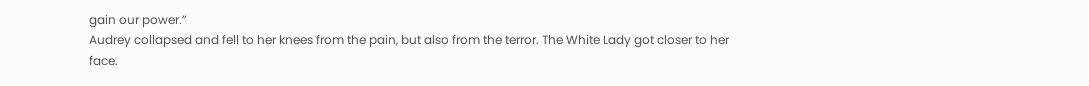gain our power.”
Audrey collapsed and fell to her knees from the pain, but also from the terror. The White Lady got closer to her face.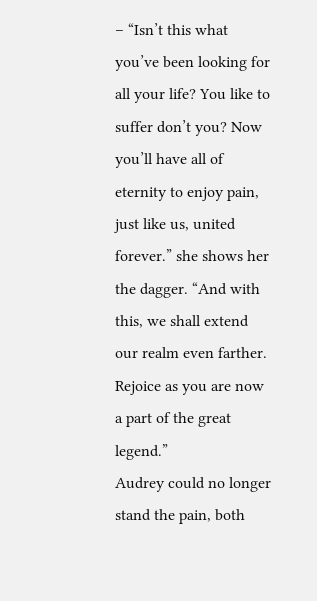– “Isn’t this what you’ve been looking for all your life? You like to suffer don’t you? Now you’ll have all of eternity to enjoy pain, just like us, united forever.” she shows her the dagger. “And with this, we shall extend our realm even farther. Rejoice as you are now a part of the great legend.”
Audrey could no longer stand the pain, both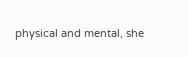physical and mental, she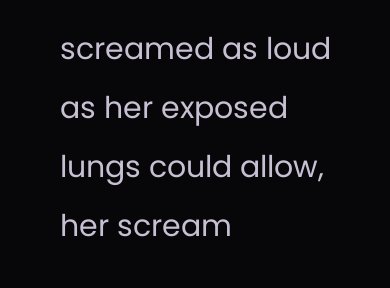screamed as loud as her exposed lungs could allow, her scream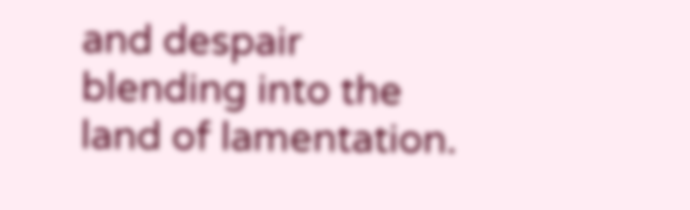and despair blending into the land of lamentation.